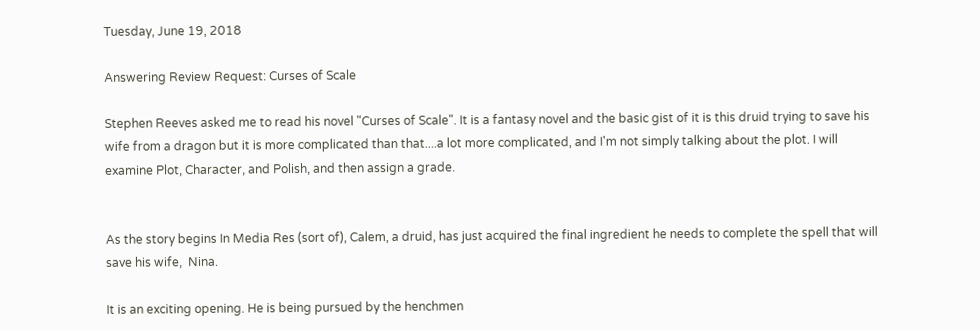Tuesday, June 19, 2018

Answering Review Request: Curses of Scale

Stephen Reeves asked me to read his novel "Curses of Scale". It is a fantasy novel and the basic gist of it is this druid trying to save his wife from a dragon but it is more complicated than that....a lot more complicated, and I'm not simply talking about the plot. I will examine Plot, Character, and Polish, and then assign a grade.


As the story begins In Media Res (sort of), Calem, a druid, has just acquired the final ingredient he needs to complete the spell that will save his wife,  Nina.

It is an exciting opening. He is being pursued by the henchmen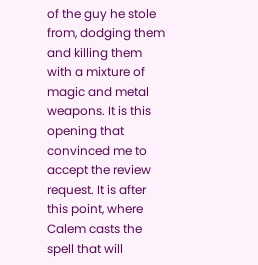of the guy he stole from, dodging them and killing them with a mixture of magic and metal weapons. It is this opening that convinced me to accept the review request. It is after this point, where Calem casts the spell that will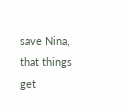save Nina, that things get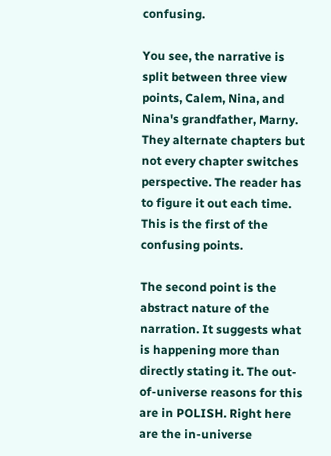confusing.

You see, the narrative is split between three view points, Calem, Nina, and Nina's grandfather, Marny. They alternate chapters but not every chapter switches perspective. The reader has to figure it out each time. This is the first of the confusing points.

The second point is the abstract nature of the narration. It suggests what is happening more than directly stating it. The out-of-universe reasons for this are in POLISH. Right here are the in-universe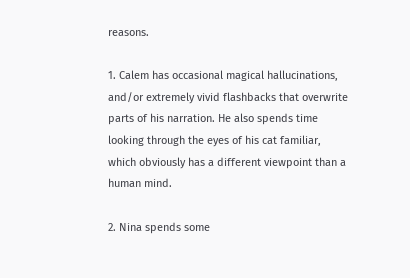reasons.

1. Calem has occasional magical hallucinations, and/or extremely vivid flashbacks that overwrite parts of his narration. He also spends time looking through the eyes of his cat familiar, which obviously has a different viewpoint than a human mind.

2. Nina spends some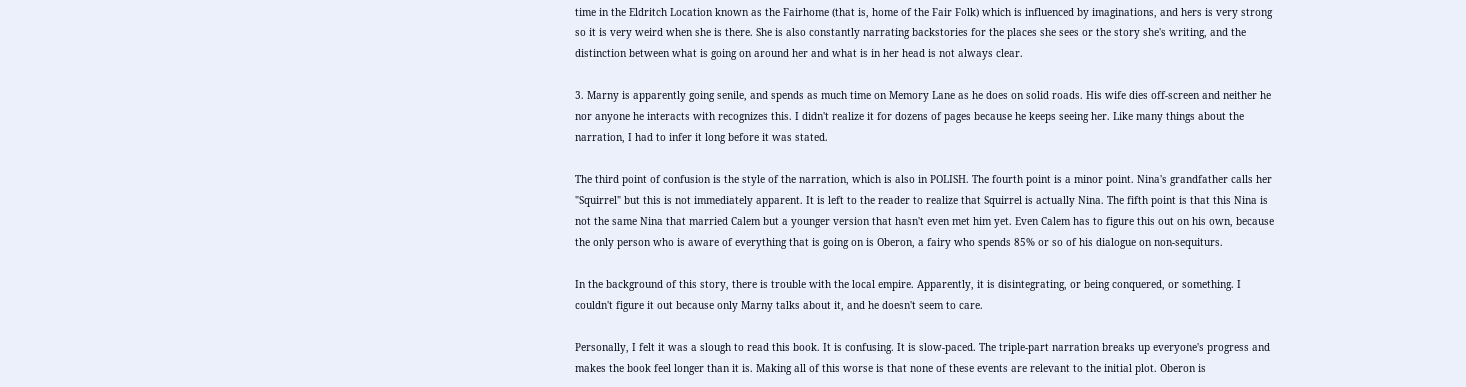time in the Eldritch Location known as the Fairhome (that is, home of the Fair Folk) which is influenced by imaginations, and hers is very strong so it is very weird when she is there. She is also constantly narrating backstories for the places she sees or the story she's writing, and the distinction between what is going on around her and what is in her head is not always clear.

3. Marny is apparently going senile, and spends as much time on Memory Lane as he does on solid roads. His wife dies off-screen and neither he nor anyone he interacts with recognizes this. I didn't realize it for dozens of pages because he keeps seeing her. Like many things about the narration, I had to infer it long before it was stated.

The third point of confusion is the style of the narration, which is also in POLISH. The fourth point is a minor point. Nina's grandfather calls her "Squirrel" but this is not immediately apparent. It is left to the reader to realize that Squirrel is actually Nina. The fifth point is that this Nina is not the same Nina that married Calem but a younger version that hasn't even met him yet. Even Calem has to figure this out on his own, because the only person who is aware of everything that is going on is Oberon, a fairy who spends 85% or so of his dialogue on non-sequiturs.

In the background of this story, there is trouble with the local empire. Apparently, it is disintegrating, or being conquered, or something. I couldn't figure it out because only Marny talks about it, and he doesn't seem to care.

Personally, I felt it was a slough to read this book. It is confusing. It is slow-paced. The triple-part narration breaks up everyone's progress and makes the book feel longer than it is. Making all of this worse is that none of these events are relevant to the initial plot. Oberon is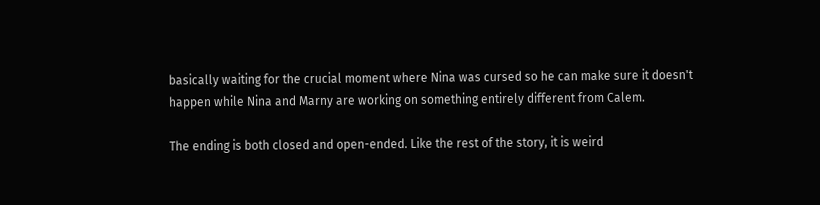basically waiting for the crucial moment where Nina was cursed so he can make sure it doesn't happen while Nina and Marny are working on something entirely different from Calem.

The ending is both closed and open-ended. Like the rest of the story, it is weird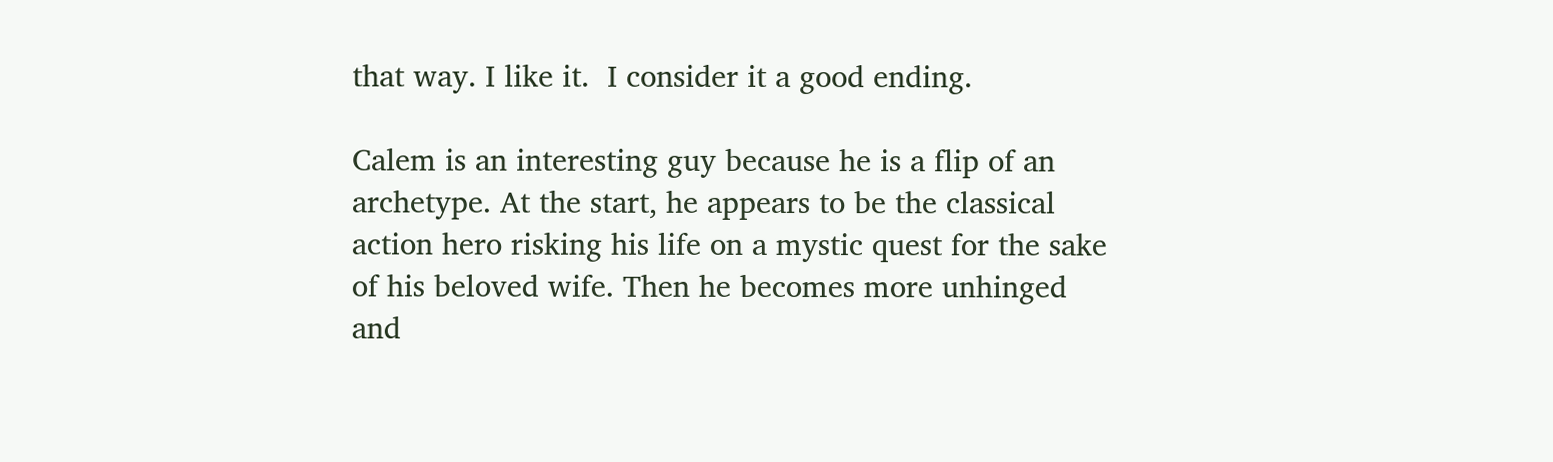that way. I like it.  I consider it a good ending.

Calem is an interesting guy because he is a flip of an archetype. At the start, he appears to be the classical action hero risking his life on a mystic quest for the sake of his beloved wife. Then he becomes more unhinged and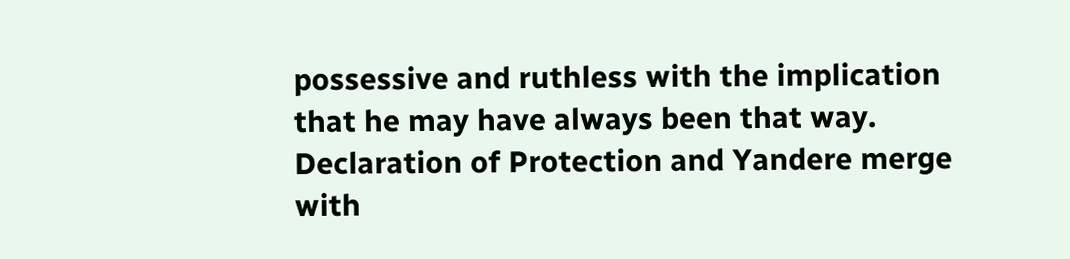possessive and ruthless with the implication that he may have always been that way. Declaration of Protection and Yandere merge with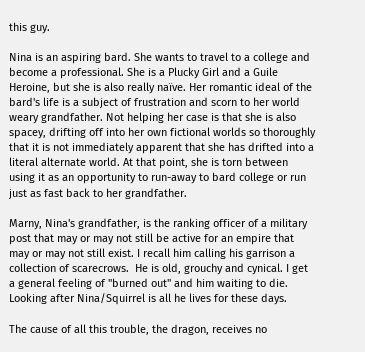this guy.

Nina is an aspiring bard. She wants to travel to a college and become a professional. She is a Plucky Girl and a Guile Heroine, but she is also really naïve. Her romantic ideal of the bard's life is a subject of frustration and scorn to her world weary grandfather. Not helping her case is that she is also spacey, drifting off into her own fictional worlds so thoroughly that it is not immediately apparent that she has drifted into a literal alternate world. At that point, she is torn between using it as an opportunity to run-away to bard college or run just as fast back to her grandfather.

Marny, Nina's grandfather, is the ranking officer of a military post that may or may not still be active for an empire that may or may not still exist. I recall him calling his garrison a collection of scarecrows.  He is old, grouchy and cynical. I get a general feeling of "burned out" and him waiting to die. Looking after Nina/Squirrel is all he lives for these days.

The cause of all this trouble, the dragon, receives no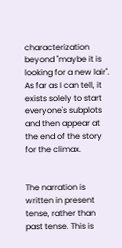characterization beyond "maybe it is looking for a new lair". As far as I can tell, it exists solely to start everyone's subplots and then appear at the end of the story for the climax.


The narration is written in present tense, rather than past tense. This is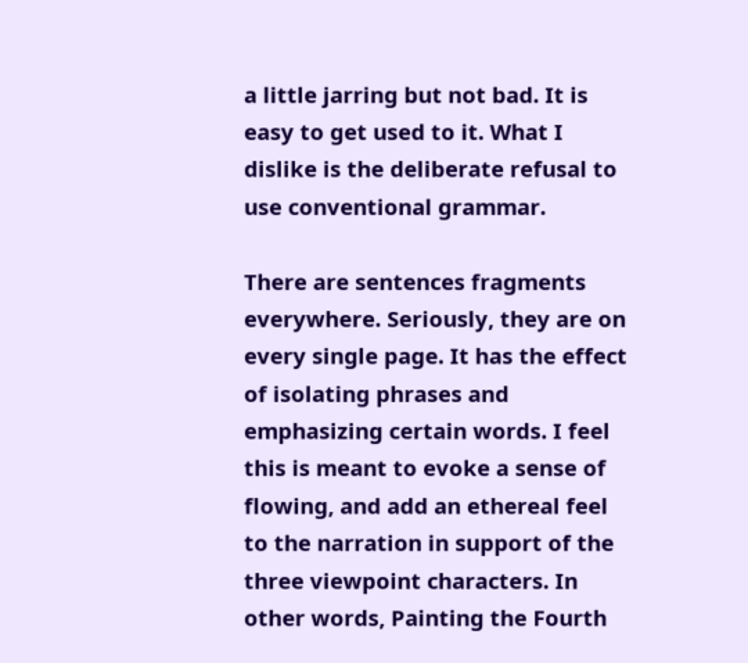a little jarring but not bad. It is easy to get used to it. What I dislike is the deliberate refusal to use conventional grammar.

There are sentences fragments everywhere. Seriously, they are on every single page. It has the effect of isolating phrases and emphasizing certain words. I feel this is meant to evoke a sense of flowing, and add an ethereal feel to the narration in support of the three viewpoint characters. In other words, Painting the Fourth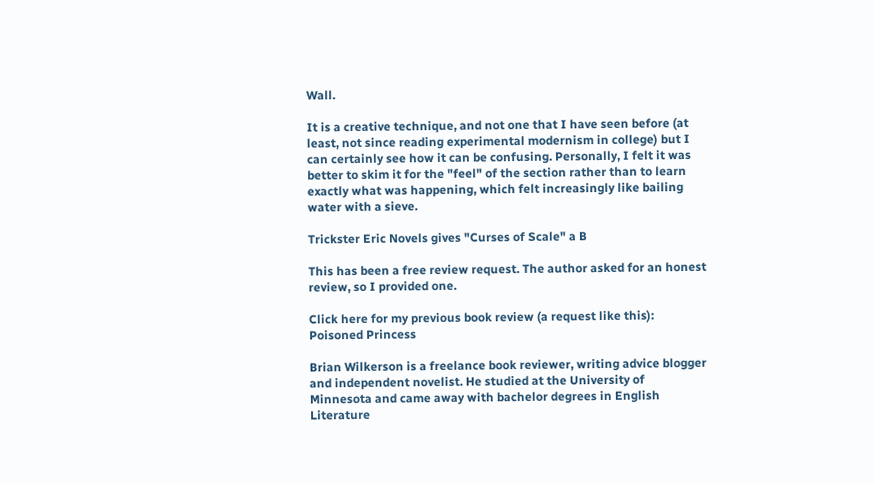Wall.

It is a creative technique, and not one that I have seen before (at least, not since reading experimental modernism in college) but I can certainly see how it can be confusing. Personally, I felt it was better to skim it for the "feel" of the section rather than to learn exactly what was happening, which felt increasingly like bailing water with a sieve.

Trickster Eric Novels gives "Curses of Scale" a B

This has been a free review request. The author asked for an honest review, so I provided one.

Click here for my previous book review (a request like this): Poisoned Princess

Brian Wilkerson is a freelance book reviewer, writing advice blogger and independent novelist. He studied at the University of Minnesota and came away with bachelor degrees in English Literature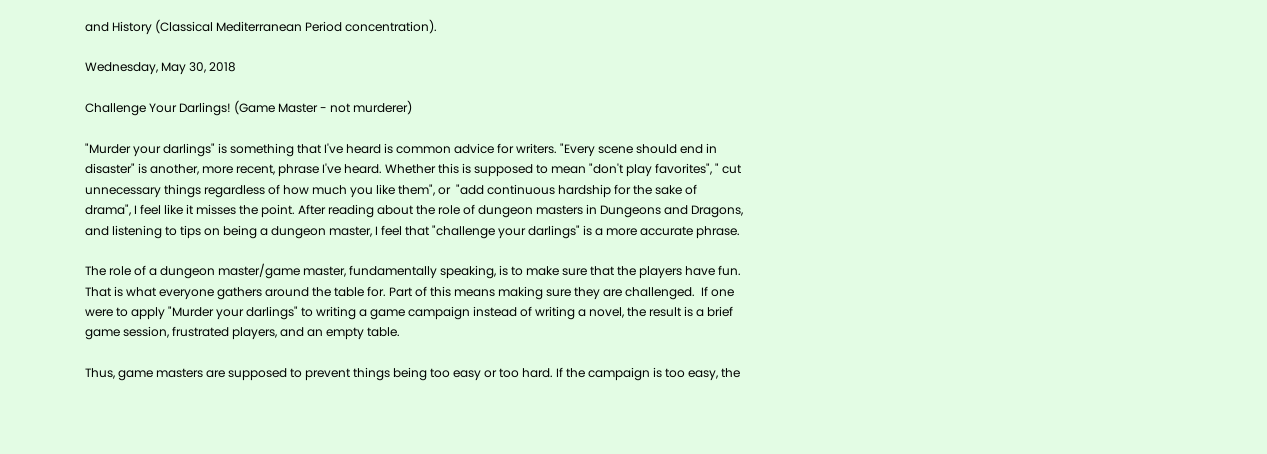and History (Classical Mediterranean Period concentration).

Wednesday, May 30, 2018

Challenge Your Darlings! (Game Master - not murderer)

"Murder your darlings" is something that I've heard is common advice for writers. "Every scene should end in disaster" is another, more recent, phrase I've heard. Whether this is supposed to mean "don't play favorites", " cut unnecessary things regardless of how much you like them", or  "add continuous hardship for the sake of drama", I feel like it misses the point. After reading about the role of dungeon masters in Dungeons and Dragons, and listening to tips on being a dungeon master, I feel that "challenge your darlings" is a more accurate phrase.

The role of a dungeon master/game master, fundamentally speaking, is to make sure that the players have fun. That is what everyone gathers around the table for. Part of this means making sure they are challenged.  If one were to apply "Murder your darlings" to writing a game campaign instead of writing a novel, the result is a brief game session, frustrated players, and an empty table.

Thus, game masters are supposed to prevent things being too easy or too hard. If the campaign is too easy, the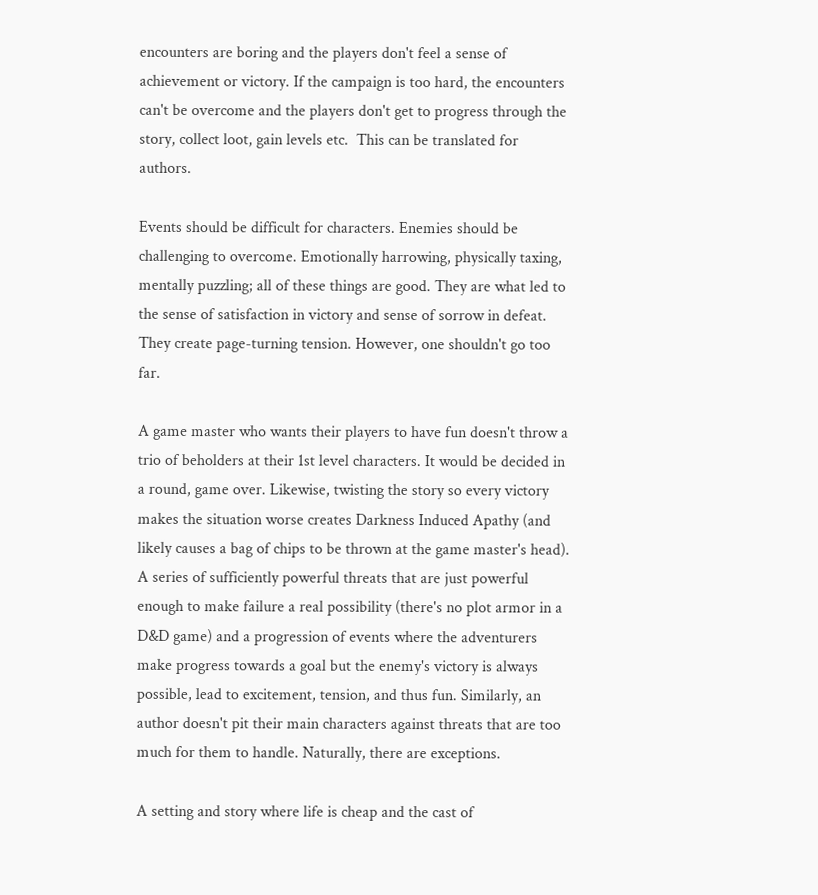encounters are boring and the players don't feel a sense of achievement or victory. If the campaign is too hard, the encounters can't be overcome and the players don't get to progress through the story, collect loot, gain levels etc.  This can be translated for authors.

Events should be difficult for characters. Enemies should be challenging to overcome. Emotionally harrowing, physically taxing, mentally puzzling; all of these things are good. They are what led to the sense of satisfaction in victory and sense of sorrow in defeat.  They create page-turning tension. However, one shouldn't go too far.

A game master who wants their players to have fun doesn't throw a trio of beholders at their 1st level characters. It would be decided in a round, game over. Likewise, twisting the story so every victory makes the situation worse creates Darkness Induced Apathy (and likely causes a bag of chips to be thrown at the game master's head). A series of sufficiently powerful threats that are just powerful enough to make failure a real possibility (there's no plot armor in a D&D game) and a progression of events where the adventurers make progress towards a goal but the enemy's victory is always possible, lead to excitement, tension, and thus fun. Similarly, an author doesn't pit their main characters against threats that are too much for them to handle. Naturally, there are exceptions.

A setting and story where life is cheap and the cast of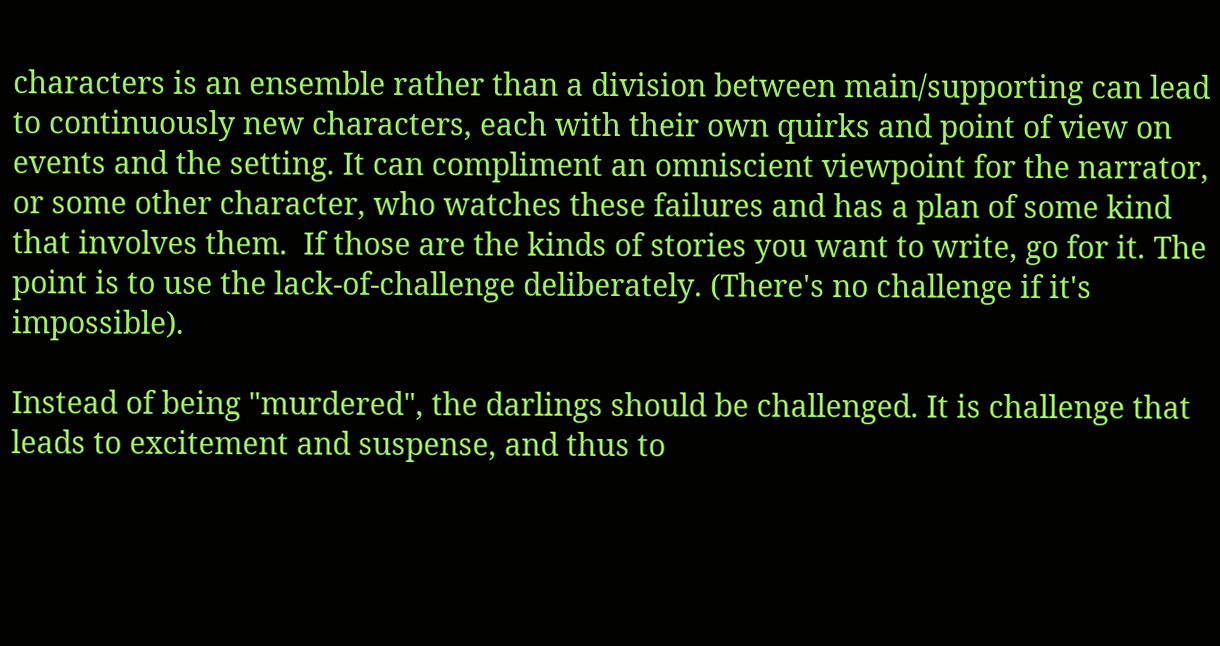characters is an ensemble rather than a division between main/supporting can lead to continuously new characters, each with their own quirks and point of view on events and the setting. It can compliment an omniscient viewpoint for the narrator, or some other character, who watches these failures and has a plan of some kind that involves them.  If those are the kinds of stories you want to write, go for it. The point is to use the lack-of-challenge deliberately. (There's no challenge if it's impossible).

Instead of being "murdered", the darlings should be challenged. It is challenge that leads to excitement and suspense, and thus to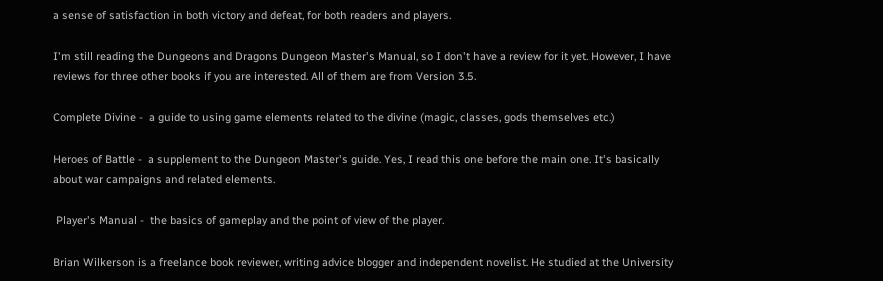a sense of satisfaction in both victory and defeat, for both readers and players.

I'm still reading the Dungeons and Dragons Dungeon Master's Manual, so I don't have a review for it yet. However, I have reviews for three other books if you are interested. All of them are from Version 3.5.

Complete Divine -  a guide to using game elements related to the divine (magic, classes, gods themselves etc.)

Heroes of Battle -  a supplement to the Dungeon Master's guide. Yes, I read this one before the main one. It's basically about war campaigns and related elements.

 Player's Manual -  the basics of gameplay and the point of view of the player.

Brian Wilkerson is a freelance book reviewer, writing advice blogger and independent novelist. He studied at the University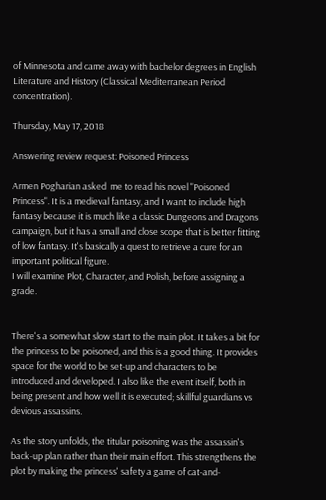of Minnesota and came away with bachelor degrees in English Literature and History (Classical Mediterranean Period concentration).

Thursday, May 17, 2018

Answering review request: Poisoned Princess

Armen Pogharian asked  me to read his novel "Poisoned Princess". It is a medieval fantasy, and I want to include high fantasy because it is much like a classic Dungeons and Dragons campaign, but it has a small and close scope that is better fitting of low fantasy. It's basically a quest to retrieve a cure for an important political figure.
I will examine Plot, Character, and Polish, before assigning a grade.


There's a somewhat slow start to the main plot. It takes a bit for the princess to be poisoned, and this is a good thing. It provides space for the world to be set-up and characters to be introduced and developed. I also like the event itself, both in being present and how well it is executed; skillful guardians vs devious assassins.

As the story unfolds, the titular poisoning was the assassin's back-up plan rather than their main effort. This strengthens the plot by making the princess' safety a game of cat-and-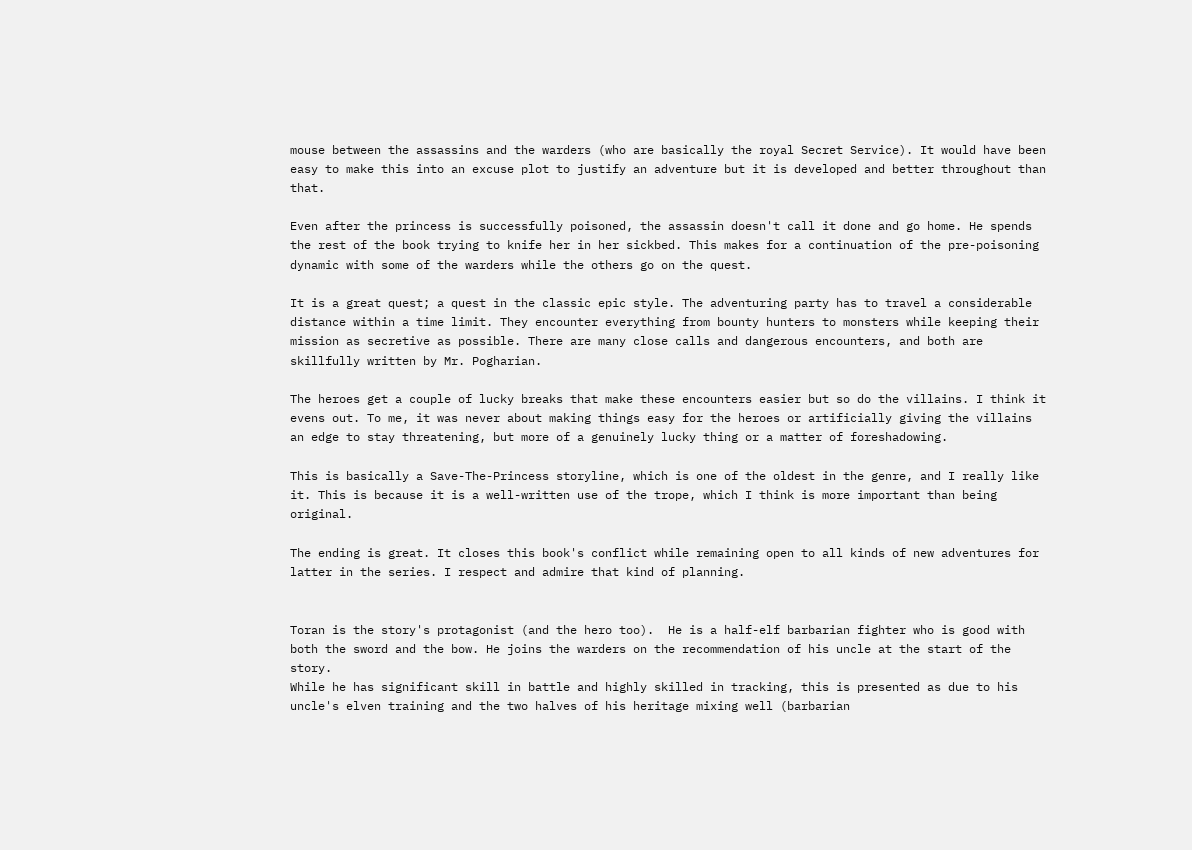mouse between the assassins and the warders (who are basically the royal Secret Service). It would have been easy to make this into an excuse plot to justify an adventure but it is developed and better throughout than that.

Even after the princess is successfully poisoned, the assassin doesn't call it done and go home. He spends the rest of the book trying to knife her in her sickbed. This makes for a continuation of the pre-poisoning dynamic with some of the warders while the others go on the quest.

It is a great quest; a quest in the classic epic style. The adventuring party has to travel a considerable distance within a time limit. They encounter everything from bounty hunters to monsters while keeping their mission as secretive as possible. There are many close calls and dangerous encounters, and both are skillfully written by Mr. Pogharian.

The heroes get a couple of lucky breaks that make these encounters easier but so do the villains. I think it evens out. To me, it was never about making things easy for the heroes or artificially giving the villains an edge to stay threatening, but more of a genuinely lucky thing or a matter of foreshadowing.

This is basically a Save-The-Princess storyline, which is one of the oldest in the genre, and I really like it. This is because it is a well-written use of the trope, which I think is more important than being original.

The ending is great. It closes this book's conflict while remaining open to all kinds of new adventures for latter in the series. I respect and admire that kind of planning.


Toran is the story's protagonist (and the hero too).  He is a half-elf barbarian fighter who is good with both the sword and the bow. He joins the warders on the recommendation of his uncle at the start of the story.
While he has significant skill in battle and highly skilled in tracking, this is presented as due to his uncle's elven training and the two halves of his heritage mixing well (barbarian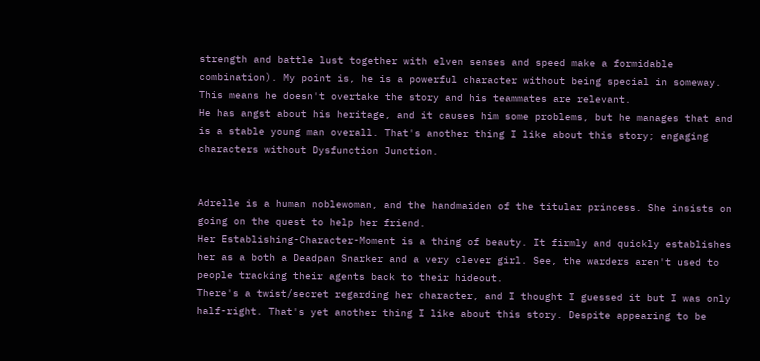strength and battle lust together with elven senses and speed make a formidable combination). My point is, he is a powerful character without being special in someway. This means he doesn't overtake the story and his teammates are relevant.
He has angst about his heritage, and it causes him some problems, but he manages that and is a stable young man overall. That's another thing I like about this story; engaging characters without Dysfunction Junction.


Adrelle is a human noblewoman, and the handmaiden of the titular princess. She insists on going on the quest to help her friend.
Her Establishing-Character-Moment is a thing of beauty. It firmly and quickly establishes her as a both a Deadpan Snarker and a very clever girl. See, the warders aren't used to people tracking their agents back to their hideout.
There's a twist/secret regarding her character, and I thought I guessed it but I was only half-right. That's yet another thing I like about this story. Despite appearing to be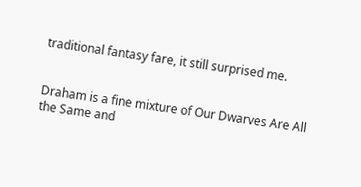traditional fantasy fare, it still surprised me.


Draham is a fine mixture of Our Dwarves Are All the Same and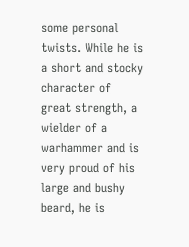some personal twists. While he is a short and stocky character of great strength, a wielder of a warhammer and is very proud of his large and bushy beard, he is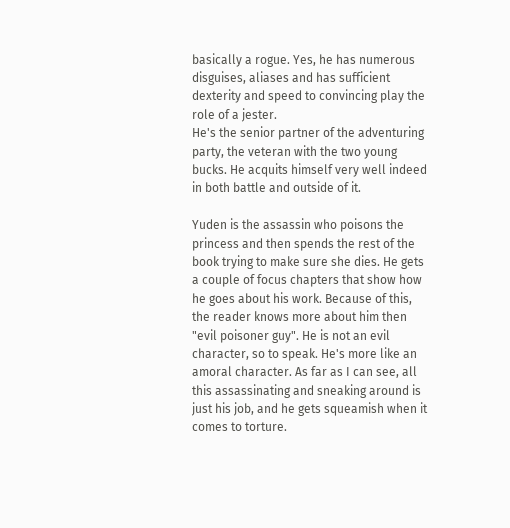basically a rogue. Yes, he has numerous disguises, aliases and has sufficient dexterity and speed to convincing play the role of a jester.
He's the senior partner of the adventuring party, the veteran with the two young bucks. He acquits himself very well indeed in both battle and outside of it.

Yuden is the assassin who poisons the princess and then spends the rest of the book trying to make sure she dies. He gets a couple of focus chapters that show how he goes about his work. Because of this, the reader knows more about him then "evil poisoner guy". He is not an evil character, so to speak. He's more like an amoral character. As far as I can see, all this assassinating and sneaking around is just his job, and he gets squeamish when it comes to torture.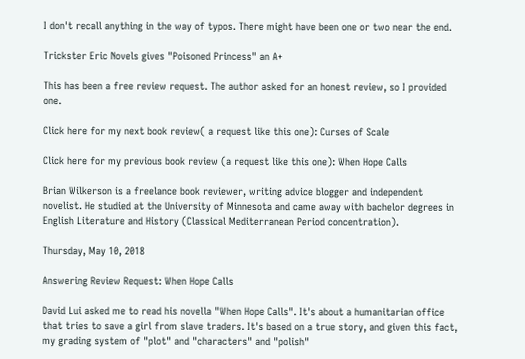I don't recall anything in the way of typos. There might have been one or two near the end.

Trickster Eric Novels gives "Poisoned Princess" an A+

This has been a free review request. The author asked for an honest review, so I provided one.

Click here for my next book review( a request like this one): Curses of Scale

Click here for my previous book review (a request like this one): When Hope Calls

Brian Wilkerson is a freelance book reviewer, writing advice blogger and independent novelist. He studied at the University of Minnesota and came away with bachelor degrees in English Literature and History (Classical Mediterranean Period concentration).

Thursday, May 10, 2018

Answering Review Request: When Hope Calls

David Lui asked me to read his novella "When Hope Calls". It's about a humanitarian office that tries to save a girl from slave traders. It's based on a true story, and given this fact, my grading system of "plot" and "characters" and "polish"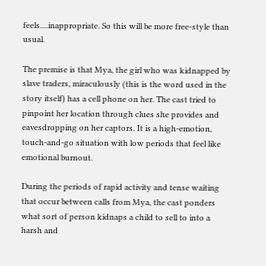feels....inappropriate. So this will be more free-style than usual.

The premise is that Mya, the girl who was kidnapped by slave traders, miraculously (this is the word used in the story itself) has a cell phone on her. The cast tried to pinpoint her location through clues she provides and eavesdropping on her captors. It is a high-emotion, touch-and-go situation with low periods that feel like emotional burnout.

During the periods of rapid activity and tense waiting that occur between calls from Mya, the cast ponders what sort of person kidnaps a child to sell to into a harsh and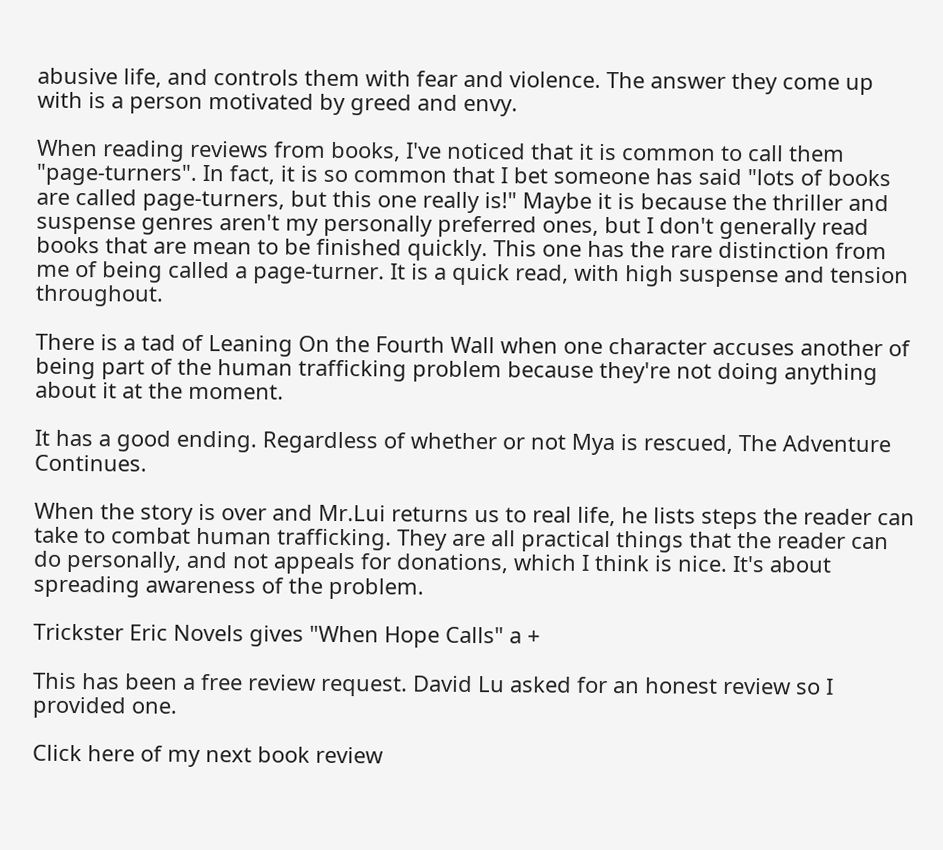abusive life, and controls them with fear and violence. The answer they come up with is a person motivated by greed and envy.

When reading reviews from books, I've noticed that it is common to call them "page-turners". In fact, it is so common that I bet someone has said "lots of books are called page-turners, but this one really is!" Maybe it is because the thriller and suspense genres aren't my personally preferred ones, but I don't generally read books that are mean to be finished quickly. This one has the rare distinction from me of being called a page-turner. It is a quick read, with high suspense and tension throughout.

There is a tad of Leaning On the Fourth Wall when one character accuses another of being part of the human trafficking problem because they're not doing anything about it at the moment.

It has a good ending. Regardless of whether or not Mya is rescued, The Adventure Continues.

When the story is over and Mr.Lui returns us to real life, he lists steps the reader can take to combat human trafficking. They are all practical things that the reader can do personally, and not appeals for donations, which I think is nice. It's about spreading awareness of the problem.

Trickster Eric Novels gives "When Hope Calls" a +

This has been a free review request. David Lu asked for an honest review so I provided one.

Click here of my next book review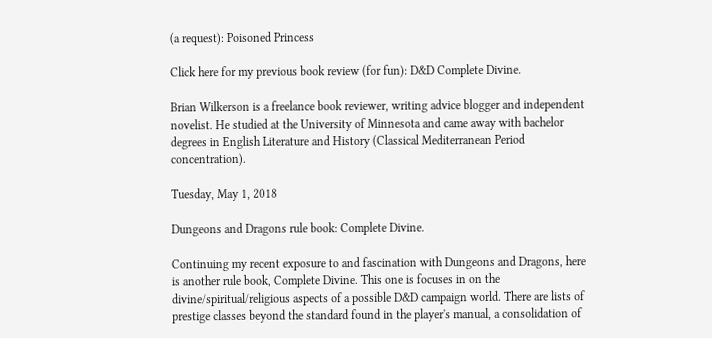(a request): Poisoned Princess

Click here for my previous book review (for fun): D&D Complete Divine.

Brian Wilkerson is a freelance book reviewer, writing advice blogger and independent novelist. He studied at the University of Minnesota and came away with bachelor degrees in English Literature and History (Classical Mediterranean Period concentration).

Tuesday, May 1, 2018

Dungeons and Dragons rule book: Complete Divine.

Continuing my recent exposure to and fascination with Dungeons and Dragons, here is another rule book, Complete Divine. This one is focuses in on the divine/spiritual/religious aspects of a possible D&D campaign world. There are lists of prestige classes beyond the standard found in the player's manual, a consolidation of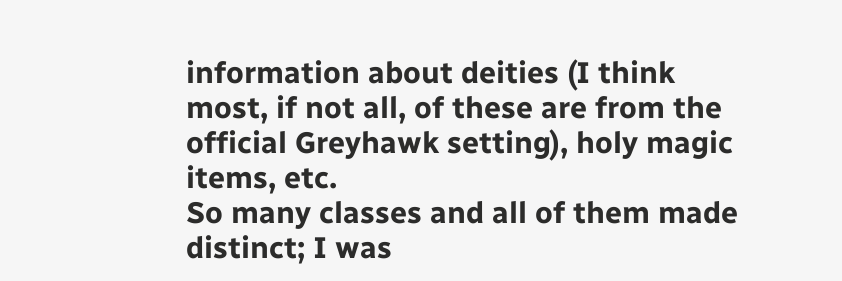information about deities (I think most, if not all, of these are from the official Greyhawk setting), holy magic items, etc.
So many classes and all of them made distinct; I was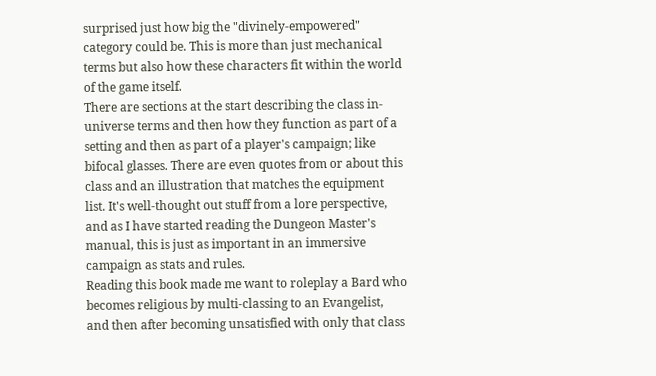surprised just how big the "divinely-empowered" category could be. This is more than just mechanical terms but also how these characters fit within the world of the game itself.
There are sections at the start describing the class in-universe terms and then how they function as part of a setting and then as part of a player's campaign; like bifocal glasses. There are even quotes from or about this class and an illustration that matches the equipment list. It's well-thought out stuff from a lore perspective, and as I have started reading the Dungeon Master's manual, this is just as important in an immersive campaign as stats and rules.
Reading this book made me want to roleplay a Bard who becomes religious by multi-classing to an Evangelist, and then after becoming unsatisfied with only that class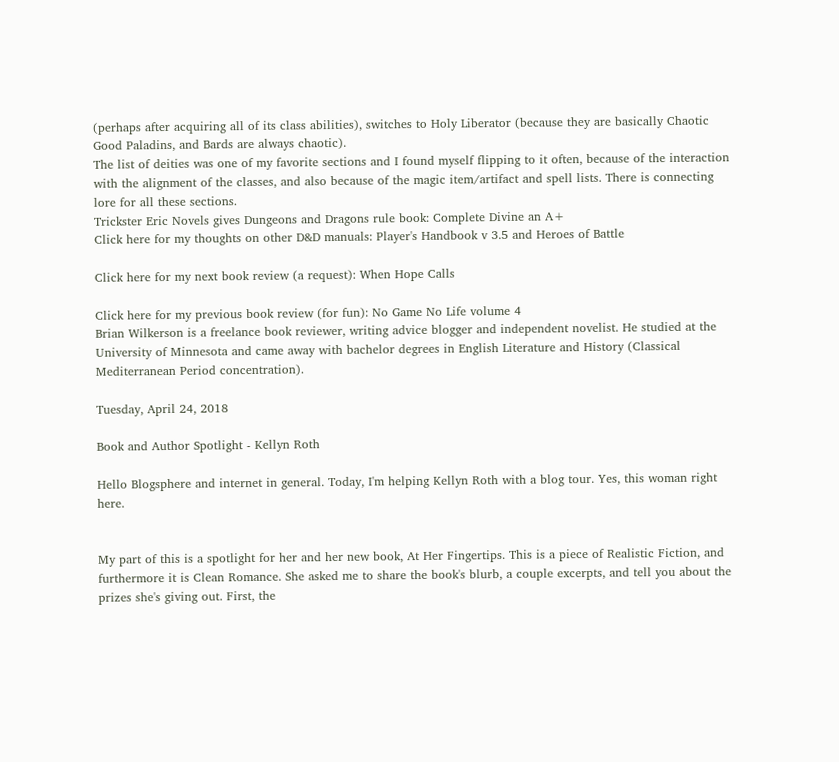(perhaps after acquiring all of its class abilities), switches to Holy Liberator (because they are basically Chaotic Good Paladins, and Bards are always chaotic).
The list of deities was one of my favorite sections and I found myself flipping to it often, because of the interaction with the alignment of the classes, and also because of the magic item/artifact and spell lists. There is connecting lore for all these sections.
Trickster Eric Novels gives Dungeons and Dragons rule book: Complete Divine an A+
Click here for my thoughts on other D&D manuals: Player's Handbook v 3.5 and Heroes of Battle

Click here for my next book review (a request): When Hope Calls

Click here for my previous book review (for fun): No Game No Life volume 4
Brian Wilkerson is a freelance book reviewer, writing advice blogger and independent novelist. He studied at the University of Minnesota and came away with bachelor degrees in English Literature and History (Classical Mediterranean Period concentration).

Tuesday, April 24, 2018

Book and Author Spotlight - Kellyn Roth

Hello Blogsphere and internet in general. Today, I'm helping Kellyn Roth with a blog tour. Yes, this woman right here.


My part of this is a spotlight for her and her new book, At Her Fingertips. This is a piece of Realistic Fiction, and furthermore it is Clean Romance. She asked me to share the book's blurb, a couple excerpts, and tell you about the prizes she's giving out. First, the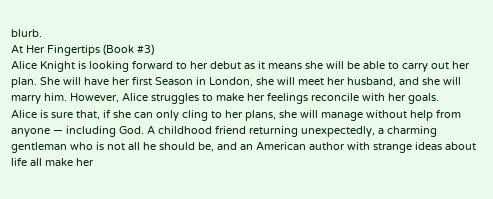blurb.
At Her Fingertips (Book #3)
Alice Knight is looking forward to her debut as it means she will be able to carry out her plan. She will have her first Season in London, she will meet her husband, and she will marry him. However, Alice struggles to make her feelings reconcile with her goals.
Alice is sure that, if she can only cling to her plans, she will manage without help from anyone — including God. A childhood friend returning unexpectedly, a charming gentleman who is not all he should be, and an American author with strange ideas about life all make her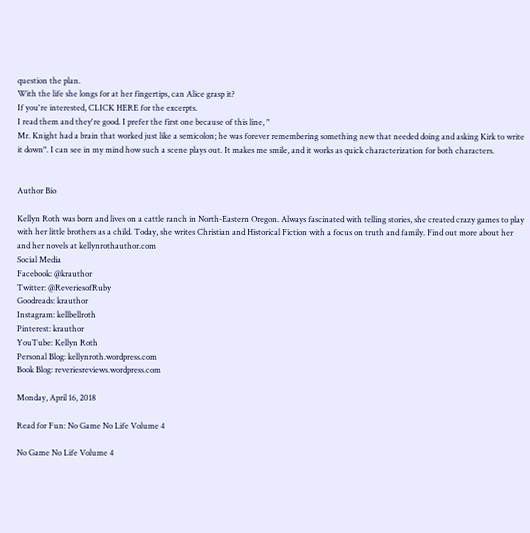question the plan.
With the life she longs for at her fingertips, can Alice grasp it?
If you're interested, CLICK HERE for the excerpts.
I read them and they're good. I prefer the first one because of this line, "
Mr. Knight had a brain that worked just like a semicolon; he was forever remembering something new that needed doing and asking Kirk to write it down". I can see in my mind how such a scene plays out. It makes me smile, and it works as quick characterization for both characters.


Author Bio

Kellyn Roth was born and lives on a cattle ranch in North-Eastern Oregon. Always fascinated with telling stories, she created crazy games to play with her little brothers as a child. Today, she writes Christian and Historical Fiction with a focus on truth and family. Find out more about her and her novels at kellynrothauthor.com
Social Media
Facebook: @krauthor
Twitter: @ReveriesofRuby
Goodreads: krauthor
Instagram: kellbellroth
Pinterest: krauthor
YouTube: Kellyn Roth
Personal Blog: kellynroth.wordpress.com
Book Blog: reveriesreviews.wordpress.com

Monday, April 16, 2018

Read for Fun: No Game No Life Volume 4

No Game No Life Volume 4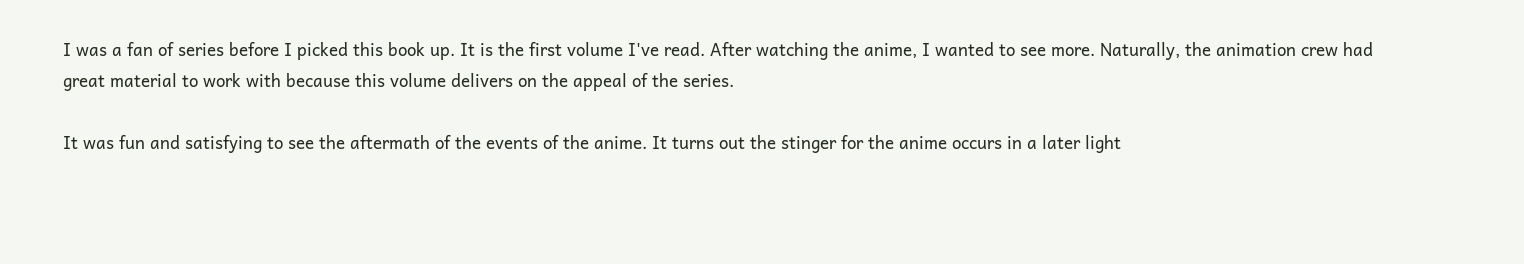I was a fan of series before I picked this book up. It is the first volume I've read. After watching the anime, I wanted to see more. Naturally, the animation crew had great material to work with because this volume delivers on the appeal of the series.

It was fun and satisfying to see the aftermath of the events of the anime. It turns out the stinger for the anime occurs in a later light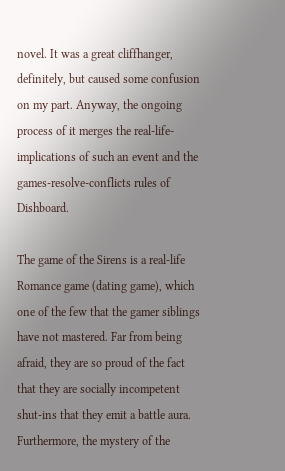novel. It was a great cliffhanger, definitely, but caused some confusion on my part. Anyway, the ongoing process of it merges the real-life-implications of such an event and the games-resolve-conflicts rules of Dishboard.

The game of the Sirens is a real-life Romance game (dating game), which one of the few that the gamer siblings have not mastered. Far from being afraid, they are so proud of the fact that they are socially incompetent shut-ins that they emit a battle aura. Furthermore, the mystery of the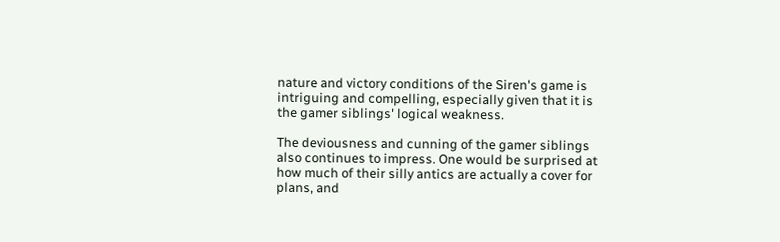nature and victory conditions of the Siren's game is intriguing and compelling, especially given that it is the gamer siblings' logical weakness.

The deviousness and cunning of the gamer siblings also continues to impress. One would be surprised at how much of their silly antics are actually a cover for plans, and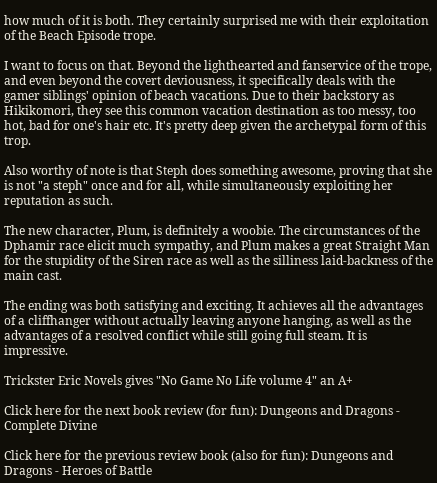how much of it is both. They certainly surprised me with their exploitation of the Beach Episode trope.

I want to focus on that. Beyond the lighthearted and fanservice of the trope, and even beyond the covert deviousness, it specifically deals with the gamer siblings' opinion of beach vacations. Due to their backstory as Hikikomori, they see this common vacation destination as too messy, too hot, bad for one's hair etc. It's pretty deep given the archetypal form of this trop.

Also worthy of note is that Steph does something awesome, proving that she is not "a steph" once and for all, while simultaneously exploiting her reputation as such.

The new character, Plum, is definitely a woobie. The circumstances of the Dphamir race elicit much sympathy, and Plum makes a great Straight Man for the stupidity of the Siren race as well as the silliness laid-backness of the main cast.

The ending was both satisfying and exciting. It achieves all the advantages of a cliffhanger without actually leaving anyone hanging, as well as the advantages of a resolved conflict while still going full steam. It is impressive.

Trickster Eric Novels gives "No Game No Life volume 4" an A+

Click here for the next book review (for fun): Dungeons and Dragons - Complete Divine

Click here for the previous review book (also for fun): Dungeons and Dragons - Heroes of Battle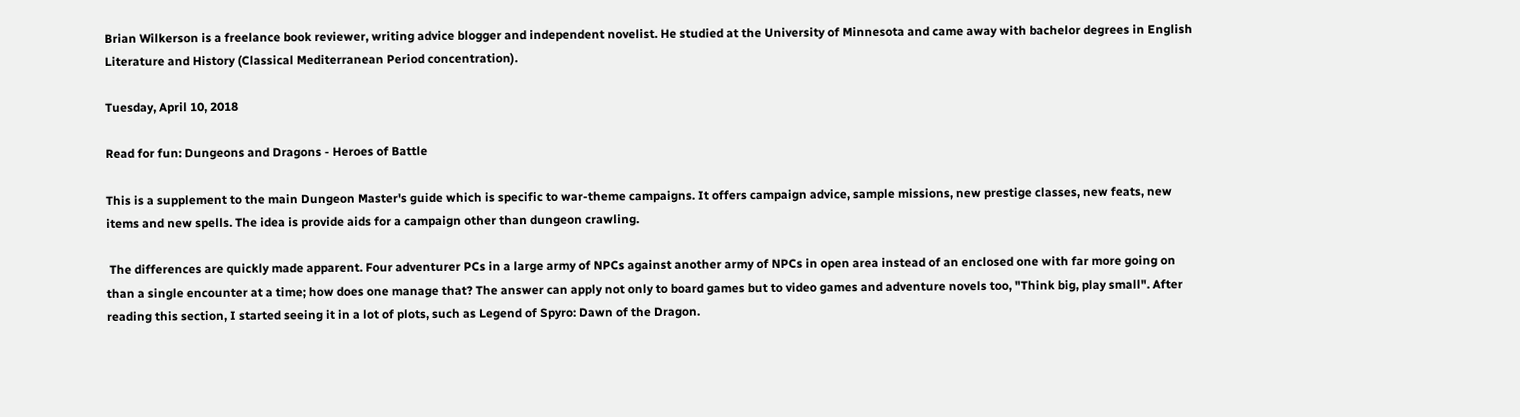Brian Wilkerson is a freelance book reviewer, writing advice blogger and independent novelist. He studied at the University of Minnesota and came away with bachelor degrees in English Literature and History (Classical Mediterranean Period concentration).

Tuesday, April 10, 2018

Read for fun: Dungeons and Dragons - Heroes of Battle

This is a supplement to the main Dungeon Master's guide which is specific to war-theme campaigns. It offers campaign advice, sample missions, new prestige classes, new feats, new items and new spells. The idea is provide aids for a campaign other than dungeon crawling.

 The differences are quickly made apparent. Four adventurer PCs in a large army of NPCs against another army of NPCs in open area instead of an enclosed one with far more going on than a single encounter at a time; how does one manage that? The answer can apply not only to board games but to video games and adventure novels too, "Think big, play small". After reading this section, I started seeing it in a lot of plots, such as Legend of Spyro: Dawn of the Dragon.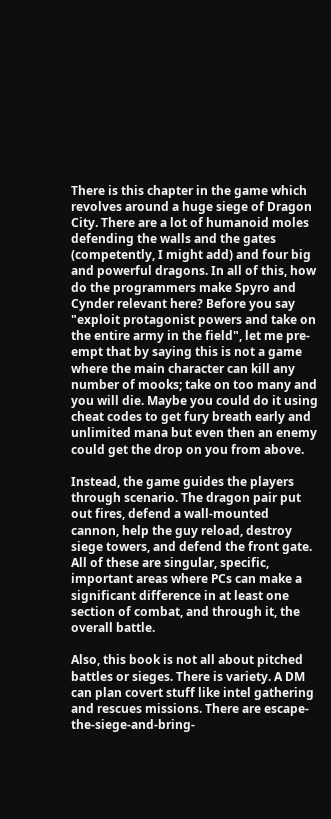There is this chapter in the game which revolves around a huge siege of Dragon City. There are a lot of humanoid moles defending the walls and the gates (competently, I might add) and four big and powerful dragons. In all of this, how do the programmers make Spyro and Cynder relevant here? Before you say "exploit protagonist powers and take on the entire army in the field", let me pre-empt that by saying this is not a game where the main character can kill any number of mooks; take on too many and you will die. Maybe you could do it using cheat codes to get fury breath early and unlimited mana but even then an enemy could get the drop on you from above.

Instead, the game guides the players through scenario. The dragon pair put out fires, defend a wall-mounted cannon, help the guy reload, destroy siege towers, and defend the front gate. All of these are singular, specific, important areas where PCs can make a significant difference in at least one section of combat, and through it, the overall battle.

Also, this book is not all about pitched battles or sieges. There is variety. A DM can plan covert stuff like intel gathering and rescues missions. There are escape-the-siege-and-bring-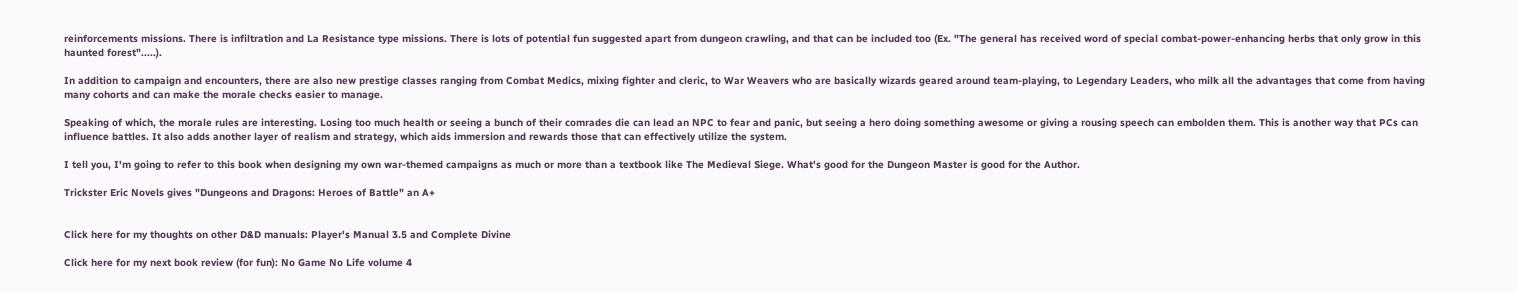reinforcements missions. There is infiltration and La Resistance type missions. There is lots of potential fun suggested apart from dungeon crawling, and that can be included too (Ex. "The general has received word of special combat-power-enhancing herbs that only grow in this haunted forest".....).

In addition to campaign and encounters, there are also new prestige classes ranging from Combat Medics, mixing fighter and cleric, to War Weavers who are basically wizards geared around team-playing, to Legendary Leaders, who milk all the advantages that come from having many cohorts and can make the morale checks easier to manage.

Speaking of which, the morale rules are interesting. Losing too much health or seeing a bunch of their comrades die can lead an NPC to fear and panic, but seeing a hero doing something awesome or giving a rousing speech can embolden them. This is another way that PCs can influence battles. It also adds another layer of realism and strategy, which aids immersion and rewards those that can effectively utilize the system.

I tell you, I'm going to refer to this book when designing my own war-themed campaigns as much or more than a textbook like The Medieval Siege. What's good for the Dungeon Master is good for the Author.

Trickster Eric Novels gives "Dungeons and Dragons: Heroes of Battle" an A+


Click here for my thoughts on other D&D manuals: Player's Manual 3.5 and Complete Divine

Click here for my next book review (for fun): No Game No Life volume 4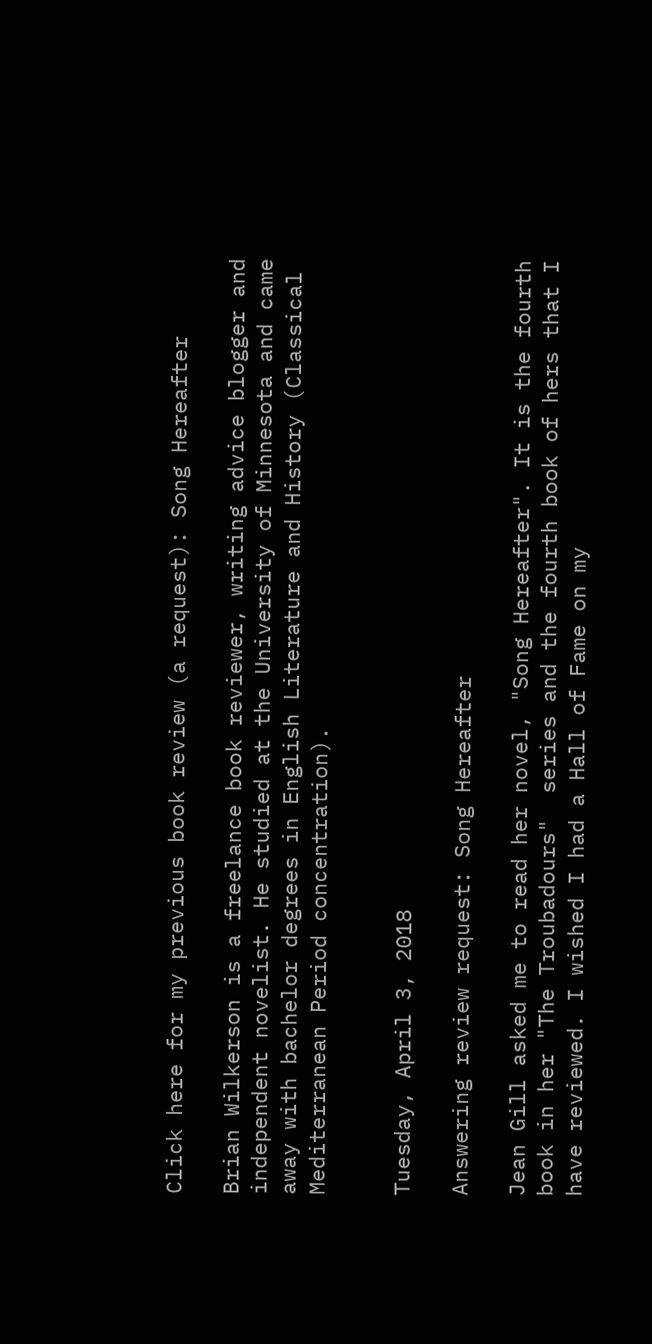Click here for my previous book review (a request): Song Hereafter

Brian Wilkerson is a freelance book reviewer, writing advice blogger and independent novelist. He studied at the University of Minnesota and came away with bachelor degrees in English Literature and History (Classical Mediterranean Period concentration).


Tuesday, April 3, 2018

Answering review request: Song Hereafter

Jean Gill asked me to read her novel, "Song Hereafter". It is the fourth book in her "The Troubadours"  series and the fourth book of hers that I have reviewed. I wished I had a Hall of Fame on my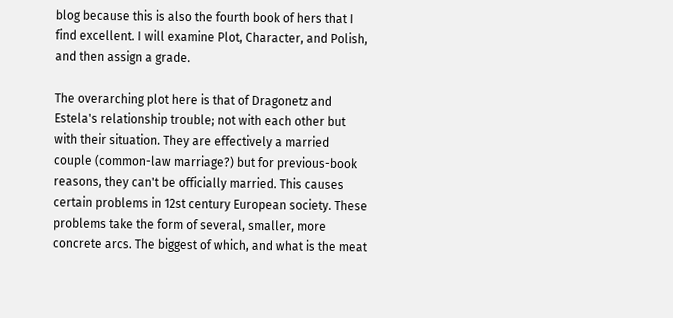blog because this is also the fourth book of hers that I find excellent. I will examine Plot, Character, and Polish, and then assign a grade.

The overarching plot here is that of Dragonetz and Estela's relationship trouble; not with each other but with their situation. They are effectively a married couple (common-law marriage?) but for previous-book reasons, they can't be officially married. This causes certain problems in 12st century European society. These problems take the form of several, smaller, more concrete arcs. The biggest of which, and what is the meat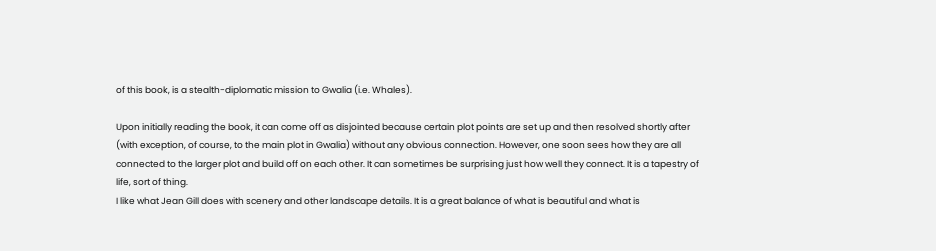of this book, is a stealth-diplomatic mission to Gwalia (i.e. Whales).

Upon initially reading the book, it can come off as disjointed because certain plot points are set up and then resolved shortly after (with exception, of course, to the main plot in Gwalia) without any obvious connection. However, one soon sees how they are all connected to the larger plot and build off on each other. It can sometimes be surprising just how well they connect. It is a tapestry of life, sort of thing.
I like what Jean Gill does with scenery and other landscape details. It is a great balance of what is beautiful and what is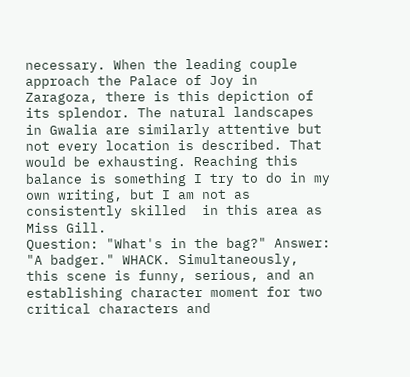necessary. When the leading couple approach the Palace of Joy in Zaragoza, there is this depiction of its splendor. The natural landscapes in Gwalia are similarly attentive but not every location is described. That would be exhausting. Reaching this balance is something I try to do in my own writing, but I am not as consistently skilled  in this area as Miss Gill.
Question: "What's in the bag?" Answer: "A badger." WHACK. Simultaneously, this scene is funny, serious, and an establishing character moment for two critical characters and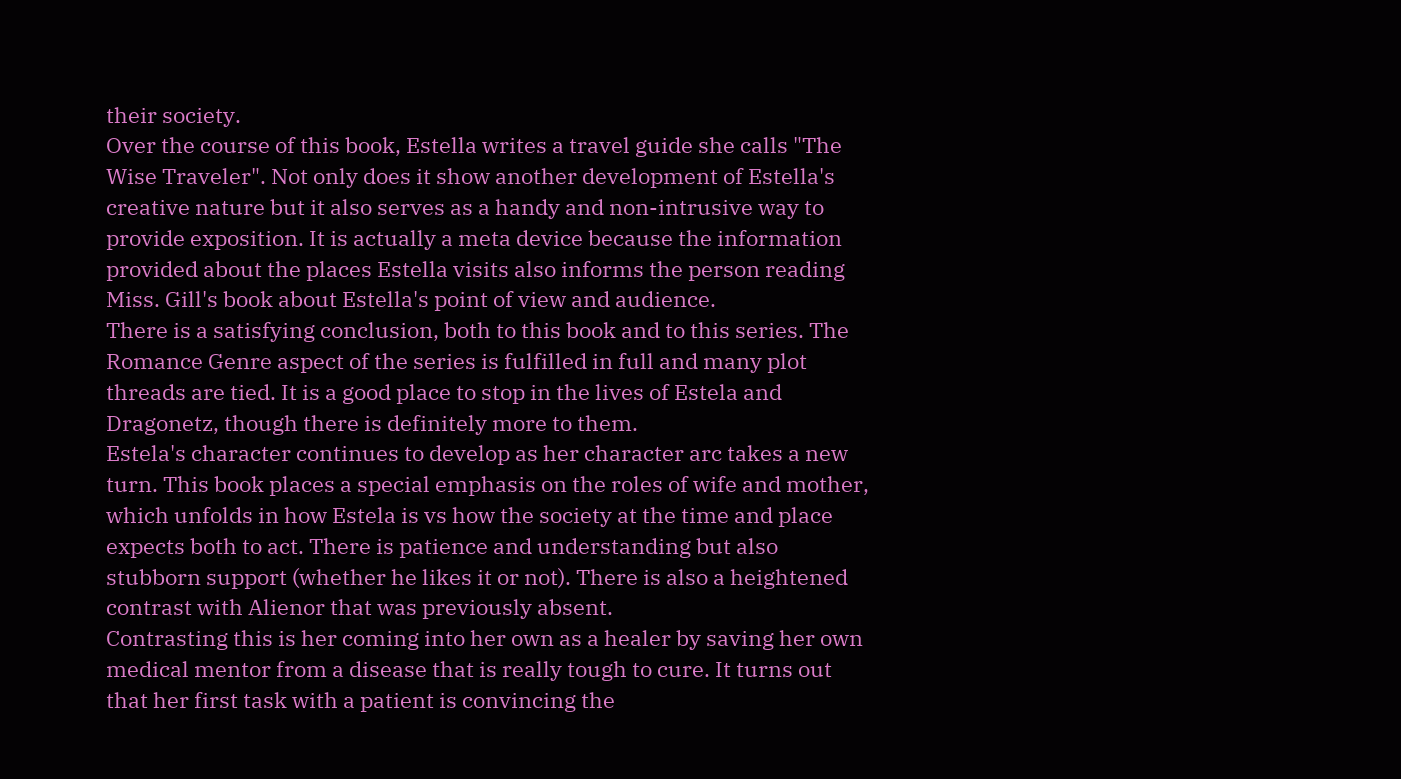their society.
Over the course of this book, Estella writes a travel guide she calls "The Wise Traveler". Not only does it show another development of Estella's creative nature but it also serves as a handy and non-intrusive way to provide exposition. It is actually a meta device because the information provided about the places Estella visits also informs the person reading Miss. Gill's book about Estella's point of view and audience.
There is a satisfying conclusion, both to this book and to this series. The Romance Genre aspect of the series is fulfilled in full and many plot threads are tied. It is a good place to stop in the lives of Estela and Dragonetz, though there is definitely more to them.
Estela's character continues to develop as her character arc takes a new turn. This book places a special emphasis on the roles of wife and mother, which unfolds in how Estela is vs how the society at the time and place expects both to act. There is patience and understanding but also stubborn support (whether he likes it or not). There is also a heightened contrast with Alienor that was previously absent.
Contrasting this is her coming into her own as a healer by saving her own medical mentor from a disease that is really tough to cure. It turns out that her first task with a patient is convincing the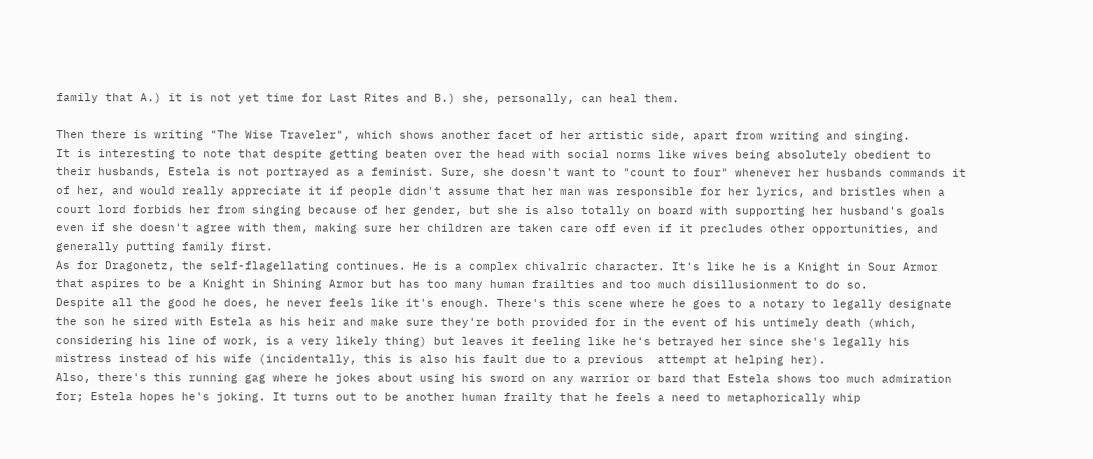family that A.) it is not yet time for Last Rites and B.) she, personally, can heal them.

Then there is writing "The Wise Traveler", which shows another facet of her artistic side, apart from writing and singing.
It is interesting to note that despite getting beaten over the head with social norms like wives being absolutely obedient to their husbands, Estela is not portrayed as a feminist. Sure, she doesn't want to "count to four" whenever her husbands commands it of her, and would really appreciate it if people didn't assume that her man was responsible for her lyrics, and bristles when a court lord forbids her from singing because of her gender, but she is also totally on board with supporting her husband's goals even if she doesn't agree with them, making sure her children are taken care off even if it precludes other opportunities, and generally putting family first.
As for Dragonetz, the self-flagellating continues. He is a complex chivalric character. It's like he is a Knight in Sour Armor that aspires to be a Knight in Shining Armor but has too many human frailties and too much disillusionment to do so.
Despite all the good he does, he never feels like it's enough. There's this scene where he goes to a notary to legally designate the son he sired with Estela as his heir and make sure they're both provided for in the event of his untimely death (which, considering his line of work, is a very likely thing) but leaves it feeling like he's betrayed her since she's legally his mistress instead of his wife (incidentally, this is also his fault due to a previous  attempt at helping her).
Also, there's this running gag where he jokes about using his sword on any warrior or bard that Estela shows too much admiration for; Estela hopes he's joking. It turns out to be another human frailty that he feels a need to metaphorically whip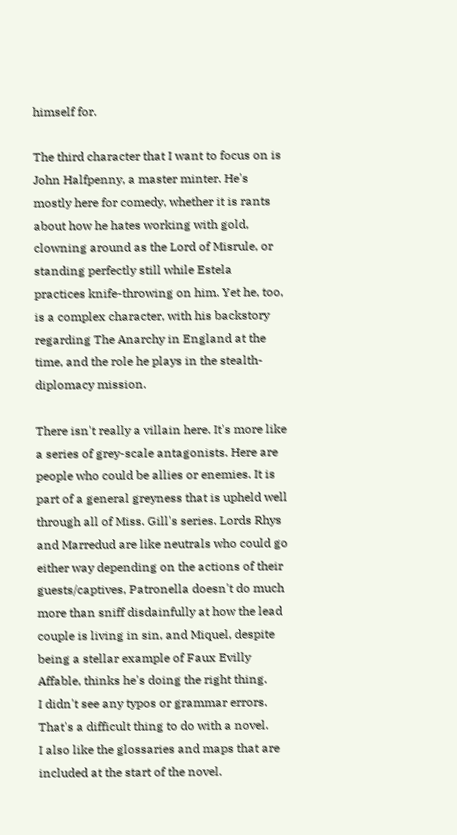himself for.

The third character that I want to focus on is John Halfpenny, a master minter. He's mostly here for comedy, whether it is rants about how he hates working with gold, clowning around as the Lord of Misrule, or standing perfectly still while Estela practices knife-throwing on him. Yet he, too, is a complex character, with his backstory regarding The Anarchy in England at the time, and the role he plays in the stealth-diplomacy mission.

There isn't really a villain here. It's more like a series of grey-scale antagonists. Here are people who could be allies or enemies. It is part of a general greyness that is upheld well through all of Miss. Gill's series. Lords Rhys and Marredud are like neutrals who could go either way depending on the actions of their guests/captives, Patronella doesn't do much more than sniff disdainfully at how the lead couple is living in sin, and Miquel, despite being a stellar example of Faux Evilly Affable, thinks he's doing the right thing.
I didn't see any typos or grammar errors. That's a difficult thing to do with a novel.
I also like the glossaries and maps that are included at the start of the novel.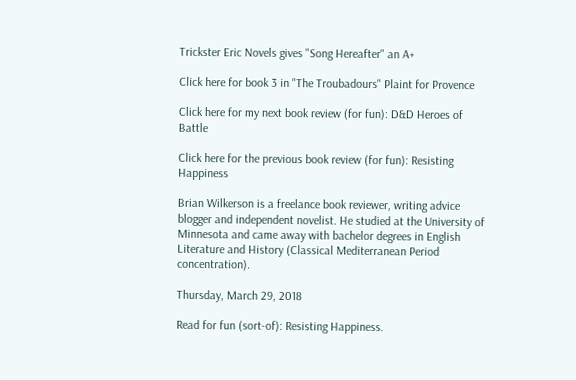Trickster Eric Novels gives "Song Hereafter" an A+

Click here for book 3 in "The Troubadours" Plaint for Provence

Click here for my next book review (for fun): D&D Heroes of Battle

Click here for the previous book review (for fun): Resisting Happiness

Brian Wilkerson is a freelance book reviewer, writing advice blogger and independent novelist. He studied at the University of Minnesota and came away with bachelor degrees in English Literature and History (Classical Mediterranean Period concentration).

Thursday, March 29, 2018

Read for fun (sort-of): Resisting Happiness.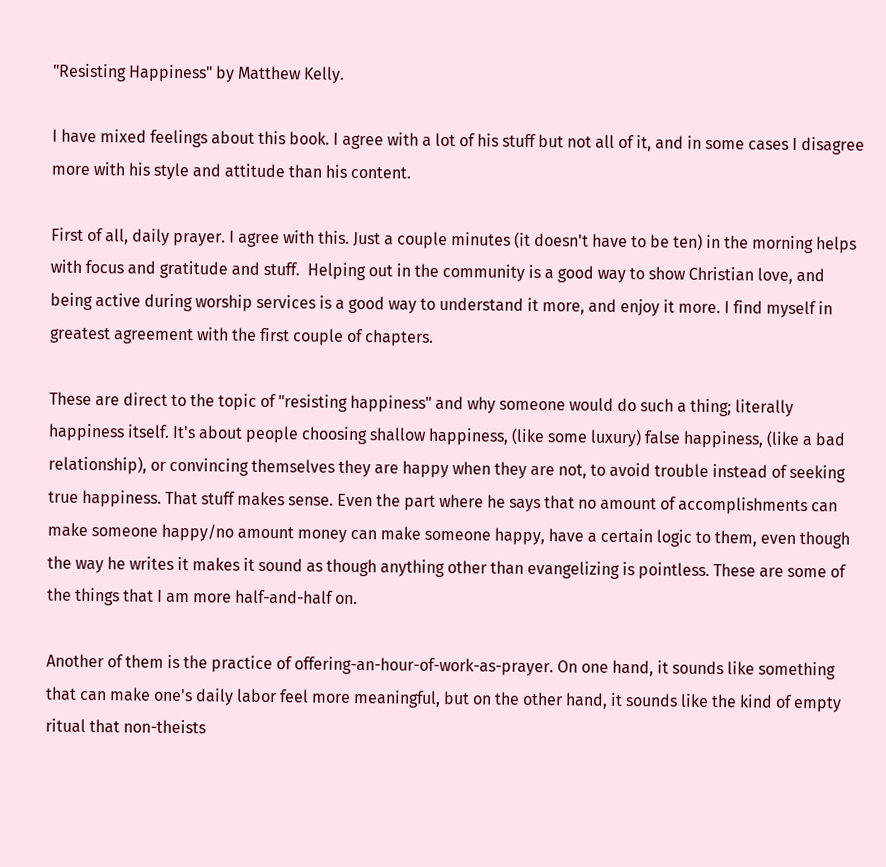"Resisting Happiness" by Matthew Kelly.

I have mixed feelings about this book. I agree with a lot of his stuff but not all of it, and in some cases I disagree more with his style and attitude than his content.

First of all, daily prayer. I agree with this. Just a couple minutes (it doesn't have to be ten) in the morning helps with focus and gratitude and stuff.  Helping out in the community is a good way to show Christian love, and being active during worship services is a good way to understand it more, and enjoy it more. I find myself in greatest agreement with the first couple of chapters.

These are direct to the topic of "resisting happiness" and why someone would do such a thing; literally happiness itself. It's about people choosing shallow happiness, (like some luxury) false happiness, (like a bad relationship), or convincing themselves they are happy when they are not, to avoid trouble instead of seeking true happiness. That stuff makes sense. Even the part where he says that no amount of accomplishments can make someone happy/no amount money can make someone happy, have a certain logic to them, even though the way he writes it makes it sound as though anything other than evangelizing is pointless. These are some of the things that I am more half-and-half on.

Another of them is the practice of offering-an-hour-of-work-as-prayer. On one hand, it sounds like something that can make one's daily labor feel more meaningful, but on the other hand, it sounds like the kind of empty ritual that non-theists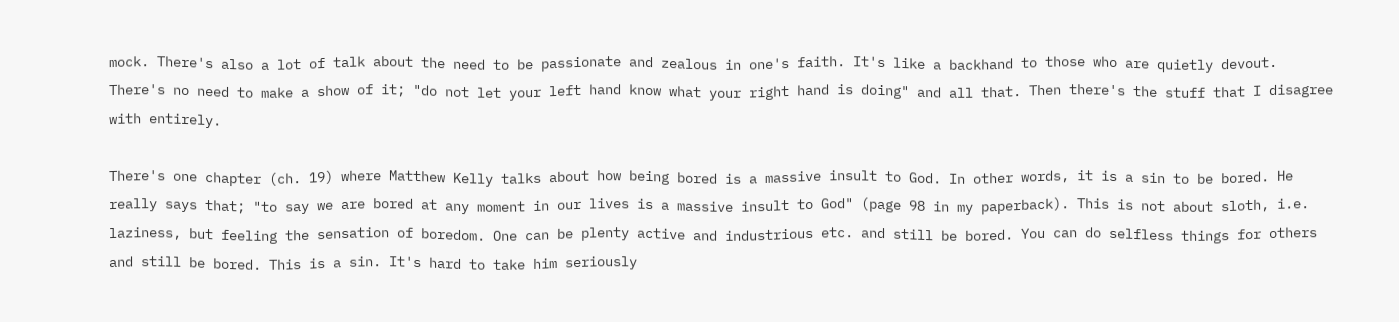mock. There's also a lot of talk about the need to be passionate and zealous in one's faith. It's like a backhand to those who are quietly devout. There's no need to make a show of it; "do not let your left hand know what your right hand is doing" and all that. Then there's the stuff that I disagree with entirely.

There's one chapter (ch. 19) where Matthew Kelly talks about how being bored is a massive insult to God. In other words, it is a sin to be bored. He really says that; "to say we are bored at any moment in our lives is a massive insult to God" (page 98 in my paperback). This is not about sloth, i.e. laziness, but feeling the sensation of boredom. One can be plenty active and industrious etc. and still be bored. You can do selfless things for others and still be bored. This is a sin. It's hard to take him seriously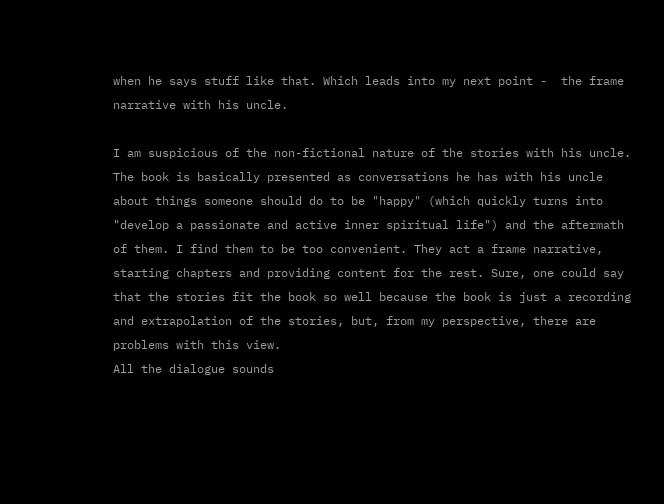when he says stuff like that. Which leads into my next point -  the frame narrative with his uncle.

I am suspicious of the non-fictional nature of the stories with his uncle. The book is basically presented as conversations he has with his uncle about things someone should do to be "happy" (which quickly turns into "develop a passionate and active inner spiritual life") and the aftermath of them. I find them to be too convenient. They act a frame narrative, starting chapters and providing content for the rest. Sure, one could say that the stories fit the book so well because the book is just a recording and extrapolation of the stories, but, from my perspective, there are problems with this view.
All the dialogue sounds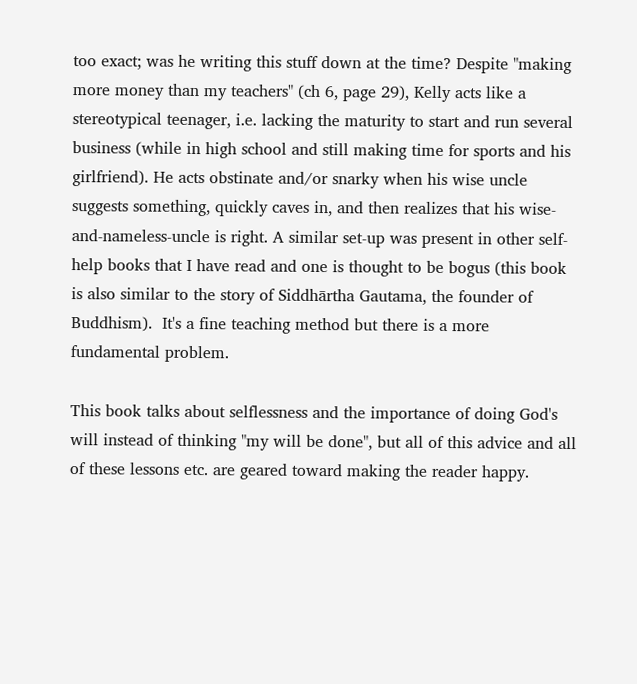too exact; was he writing this stuff down at the time? Despite "making more money than my teachers" (ch 6, page 29), Kelly acts like a stereotypical teenager, i.e. lacking the maturity to start and run several business (while in high school and still making time for sports and his girlfriend). He acts obstinate and/or snarky when his wise uncle suggests something, quickly caves in, and then realizes that his wise-and-nameless-uncle is right. A similar set-up was present in other self-help books that I have read and one is thought to be bogus (this book is also similar to the story of Siddhārtha Gautama, the founder of Buddhism).  It's a fine teaching method but there is a more fundamental problem.

This book talks about selflessness and the importance of doing God's will instead of thinking "my will be done", but all of this advice and all of these lessons etc. are geared toward making the reader happy.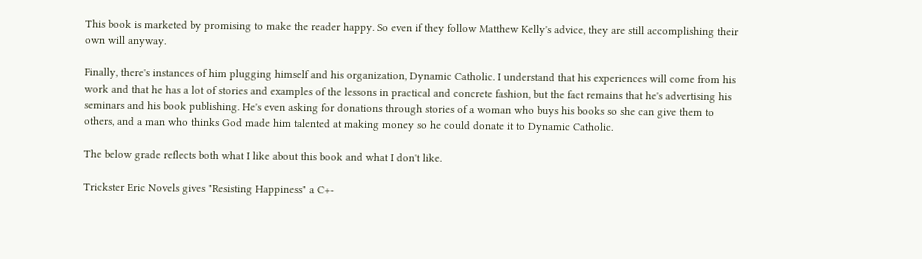This book is marketed by promising to make the reader happy. So even if they follow Matthew Kelly's advice, they are still accomplishing their own will anyway.

Finally, there's instances of him plugging himself and his organization, Dynamic Catholic. I understand that his experiences will come from his work and that he has a lot of stories and examples of the lessons in practical and concrete fashion, but the fact remains that he's advertising his seminars and his book publishing. He's even asking for donations through stories of a woman who buys his books so she can give them to others, and a man who thinks God made him talented at making money so he could donate it to Dynamic Catholic.

The below grade reflects both what I like about this book and what I don't like.

Trickster Eric Novels gives "Resisting Happiness" a C+-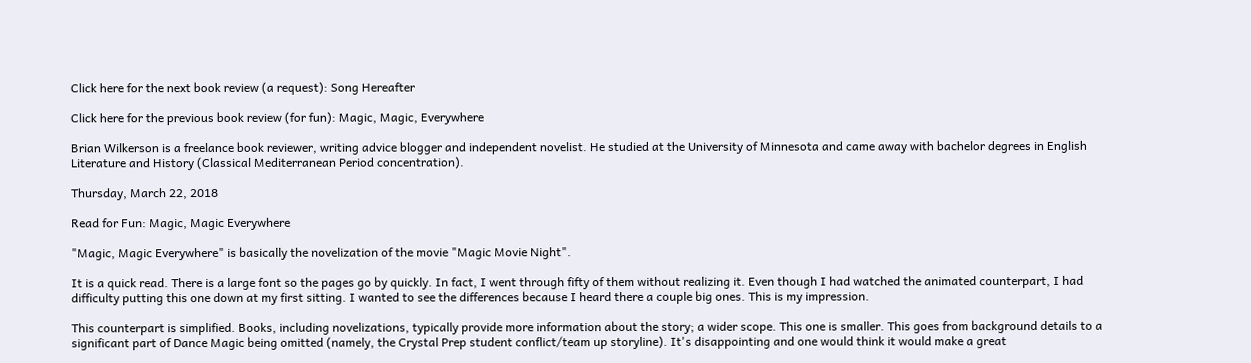Click here for the next book review (a request): Song Hereafter

Click here for the previous book review (for fun): Magic, Magic, Everywhere

Brian Wilkerson is a freelance book reviewer, writing advice blogger and independent novelist. He studied at the University of Minnesota and came away with bachelor degrees in English Literature and History (Classical Mediterranean Period concentration).

Thursday, March 22, 2018

Read for Fun: Magic, Magic Everywhere

"Magic, Magic Everywhere" is basically the novelization of the movie "Magic Movie Night".

It is a quick read. There is a large font so the pages go by quickly. In fact, I went through fifty of them without realizing it. Even though I had watched the animated counterpart, I had difficulty putting this one down at my first sitting. I wanted to see the differences because I heard there a couple big ones. This is my impression.

This counterpart is simplified. Books, including novelizations, typically provide more information about the story; a wider scope. This one is smaller. This goes from background details to a significant part of Dance Magic being omitted (namely, the Crystal Prep student conflict/team up storyline). It's disappointing and one would think it would make a great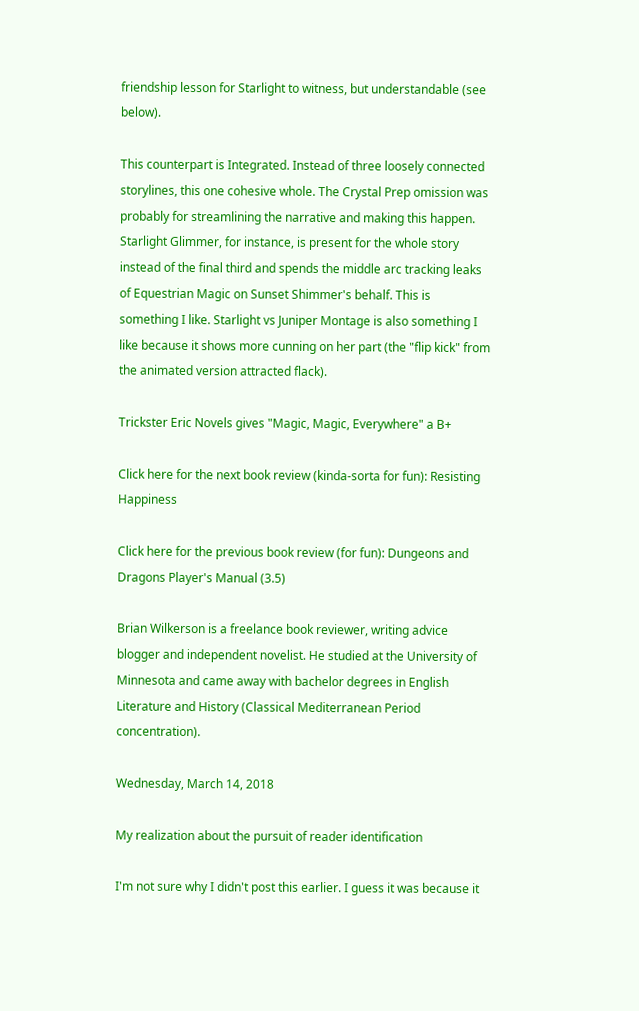friendship lesson for Starlight to witness, but understandable (see below).

This counterpart is Integrated. Instead of three loosely connected storylines, this one cohesive whole. The Crystal Prep omission was probably for streamlining the narrative and making this happen. Starlight Glimmer, for instance, is present for the whole story instead of the final third and spends the middle arc tracking leaks of Equestrian Magic on Sunset Shimmer's behalf. This is something I like. Starlight vs Juniper Montage is also something I like because it shows more cunning on her part (the "flip kick" from the animated version attracted flack).

Trickster Eric Novels gives "Magic, Magic, Everywhere" a B+

Click here for the next book review (kinda-sorta for fun): Resisting Happiness

Click here for the previous book review (for fun): Dungeons and Dragons Player's Manual (3.5)

Brian Wilkerson is a freelance book reviewer, writing advice blogger and independent novelist. He studied at the University of Minnesota and came away with bachelor degrees in English Literature and History (Classical Mediterranean Period concentration).

Wednesday, March 14, 2018

My realization about the pursuit of reader identification

I'm not sure why I didn't post this earlier. I guess it was because it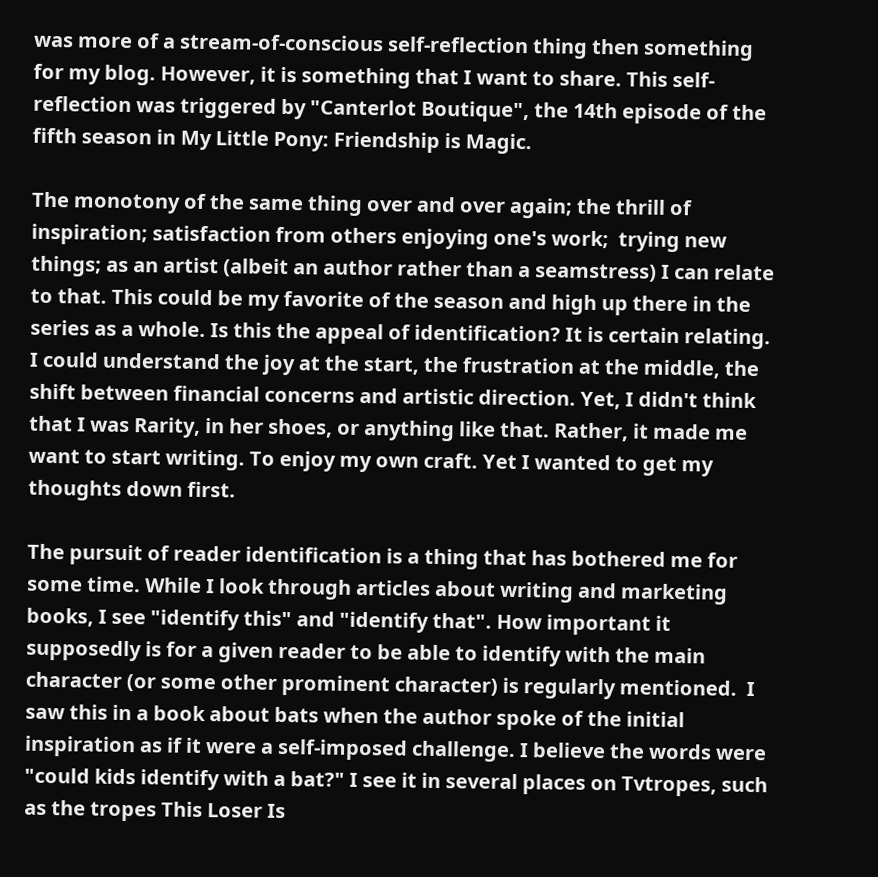was more of a stream-of-conscious self-reflection thing then something for my blog. However, it is something that I want to share. This self-reflection was triggered by "Canterlot Boutique", the 14th episode of the fifth season in My Little Pony: Friendship is Magic.

The monotony of the same thing over and over again; the thrill of inspiration; satisfaction from others enjoying one's work;  trying new things; as an artist (albeit an author rather than a seamstress) I can relate to that. This could be my favorite of the season and high up there in the series as a whole. Is this the appeal of identification? It is certain relating. I could understand the joy at the start, the frustration at the middle, the shift between financial concerns and artistic direction. Yet, I didn't think that I was Rarity, in her shoes, or anything like that. Rather, it made me want to start writing. To enjoy my own craft. Yet I wanted to get my thoughts down first.

The pursuit of reader identification is a thing that has bothered me for some time. While I look through articles about writing and marketing books, I see "identify this" and "identify that". How important it supposedly is for a given reader to be able to identify with the main character (or some other prominent character) is regularly mentioned.  I saw this in a book about bats when the author spoke of the initial inspiration as if it were a self-imposed challenge. I believe the words were "could kids identify with a bat?" I see it in several places on Tvtropes, such as the tropes This Loser Is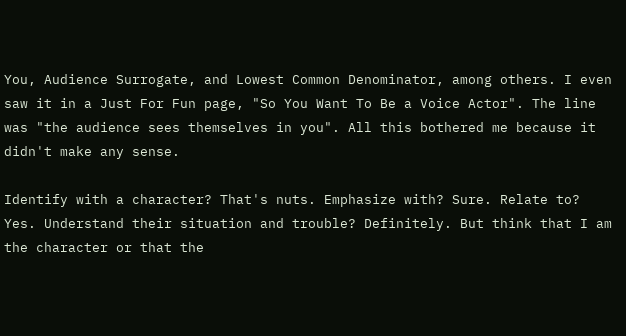You, Audience Surrogate, and Lowest Common Denominator, among others. I even saw it in a Just For Fun page, "So You Want To Be a Voice Actor". The line was "the audience sees themselves in you". All this bothered me because it didn't make any sense.

Identify with a character? That's nuts. Emphasize with? Sure. Relate to? Yes. Understand their situation and trouble? Definitely. But think that I am the character or that the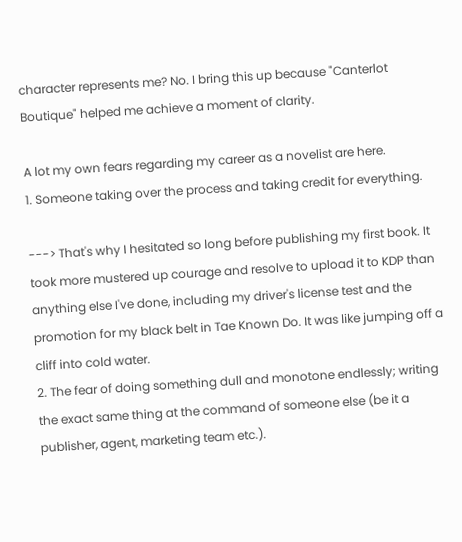character represents me? No. I bring this up because "Canterlot Boutique" helped me achieve a moment of clarity.

A lot my own fears regarding my career as a novelist are here.
1. Someone taking over the process and taking credit for everything.

---> That's why I hesitated so long before publishing my first book. It took more mustered up courage and resolve to upload it to KDP than anything else I've done, including my driver's license test and the promotion for my black belt in Tae Known Do. It was like jumping off a cliff into cold water.
2. The fear of doing something dull and monotone endlessly; writing the exact same thing at the command of someone else (be it a publisher, agent, marketing team etc.).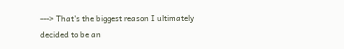---> That's the biggest reason I ultimately decided to be an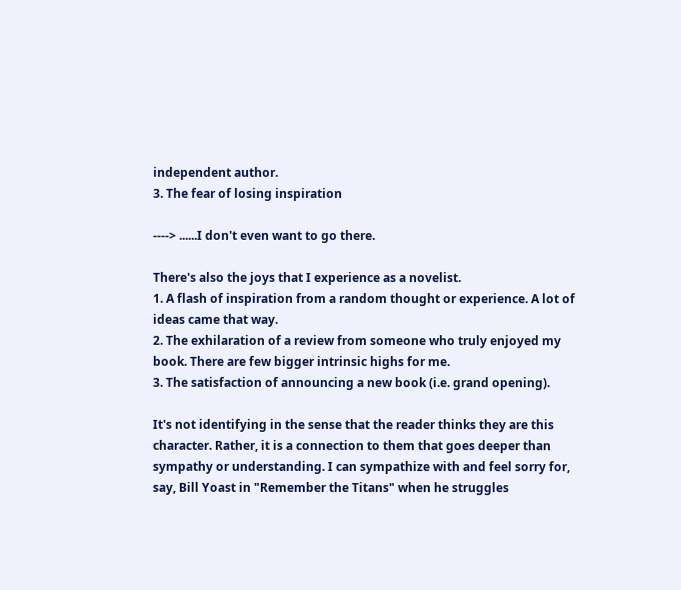independent author.
3. The fear of losing inspiration

----> ......I don't even want to go there.

There's also the joys that I experience as a novelist.
1. A flash of inspiration from a random thought or experience. A lot of ideas came that way.
2. The exhilaration of a review from someone who truly enjoyed my book. There are few bigger intrinsic highs for me.
3. The satisfaction of announcing a new book (i.e. grand opening).

It's not identifying in the sense that the reader thinks they are this character. Rather, it is a connection to them that goes deeper than sympathy or understanding. I can sympathize with and feel sorry for, say, Bill Yoast in "Remember the Titans" when he struggles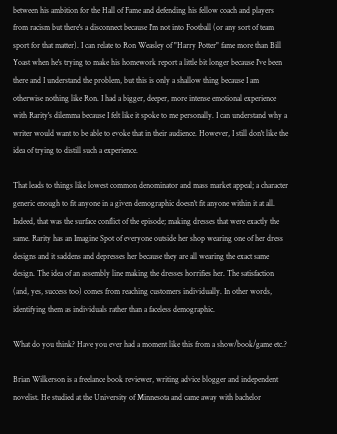between his ambition for the Hall of Fame and defending his fellow coach and players from racism but there's a disconnect because I'm not into Football (or any sort of team sport for that matter). I can relate to Ron Weasley of "Harry Potter" fame more than Bill Yoast when he's trying to make his homework report a little bit longer because I've been there and I understand the problem, but this is only a shallow thing because I am otherwise nothing like Ron. I had a bigger, deeper, more intense emotional experience with Rarity's dilemma because I felt like it spoke to me personally. I can understand why a writer would want to be able to evoke that in their audience. However, I still don't like the idea of trying to distill such a experience.

That leads to things like lowest common denominator and mass market appeal; a character generic enough to fit anyone in a given demographic doesn't fit anyone within it at all. Indeed, that was the surface conflict of the episode; making dresses that were exactly the same. Rarity has an Imagine Spot of everyone outside her shop wearing one of her dress designs and it saddens and depresses her because they are all wearing the exact same design. The idea of an assembly line making the dresses horrifies her. The satisfaction (and, yes, success too) comes from reaching customers individually. In other words, identifying them as individuals rather than a faceless demographic.

What do you think? Have you ever had a moment like this from a show/book/game etc.?

Brian Wilkerson is a freelance book reviewer, writing advice blogger and independent novelist. He studied at the University of Minnesota and came away with bachelor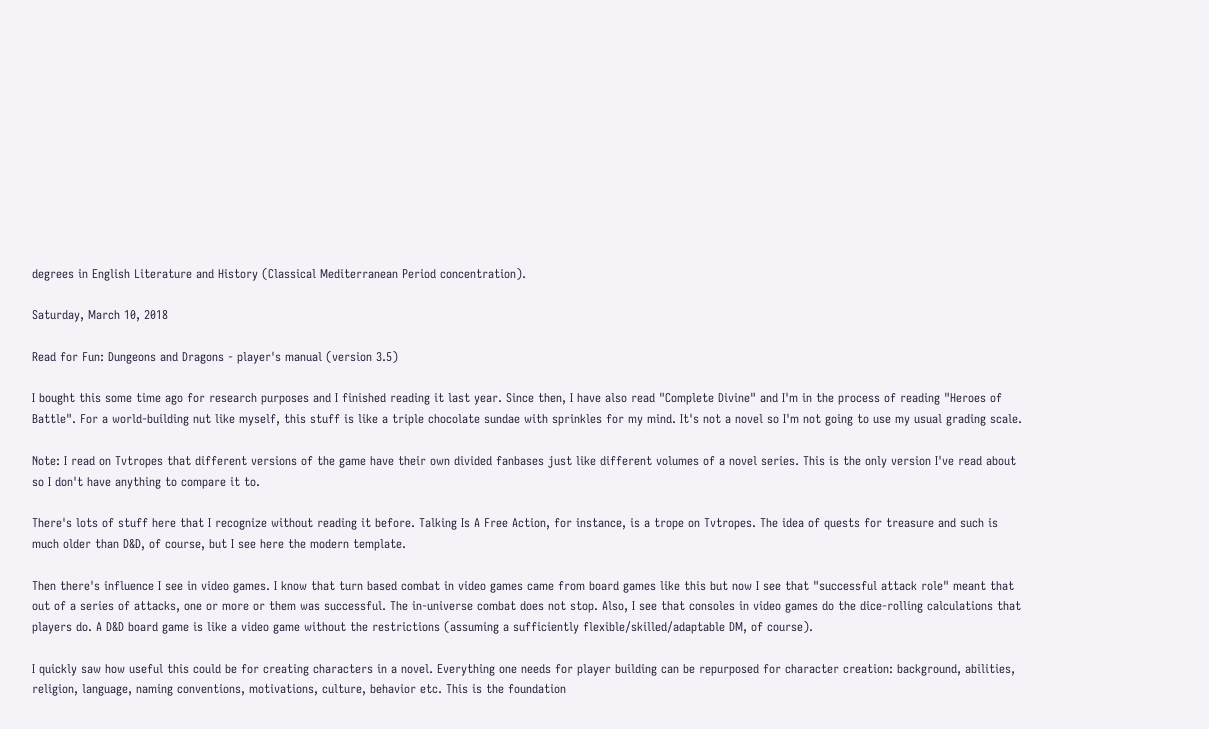degrees in English Literature and History (Classical Mediterranean Period concentration).

Saturday, March 10, 2018

Read for Fun: Dungeons and Dragons - player's manual (version 3.5)

I bought this some time ago for research purposes and I finished reading it last year. Since then, I have also read "Complete Divine" and I'm in the process of reading "Heroes of Battle". For a world-building nut like myself, this stuff is like a triple chocolate sundae with sprinkles for my mind. It's not a novel so I'm not going to use my usual grading scale.

Note: I read on Tvtropes that different versions of the game have their own divided fanbases just like different volumes of a novel series. This is the only version I've read about so I don't have anything to compare it to.

There's lots of stuff here that I recognize without reading it before. Talking Is A Free Action, for instance, is a trope on Tvtropes. The idea of quests for treasure and such is much older than D&D, of course, but I see here the modern template.

Then there's influence I see in video games. I know that turn based combat in video games came from board games like this but now I see that "successful attack role" meant that out of a series of attacks, one or more or them was successful. The in-universe combat does not stop. Also, I see that consoles in video games do the dice-rolling calculations that players do. A D&D board game is like a video game without the restrictions (assuming a sufficiently flexible/skilled/adaptable DM, of course).

I quickly saw how useful this could be for creating characters in a novel. Everything one needs for player building can be repurposed for character creation: background, abilities, religion, language, naming conventions, motivations, culture, behavior etc. This is the foundation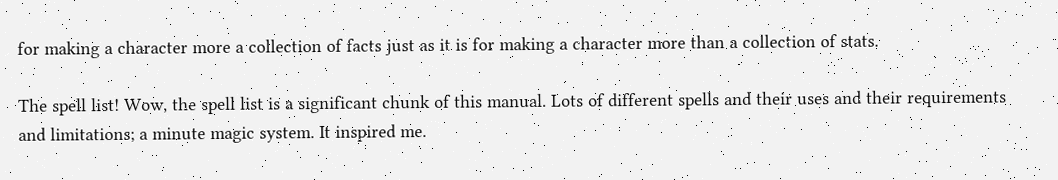for making a character more a collection of facts just as it is for making a character more than a collection of stats.

The spell list! Wow, the spell list is a significant chunk of this manual. Lots of different spells and their uses and their requirements and limitations; a minute magic system. It inspired me.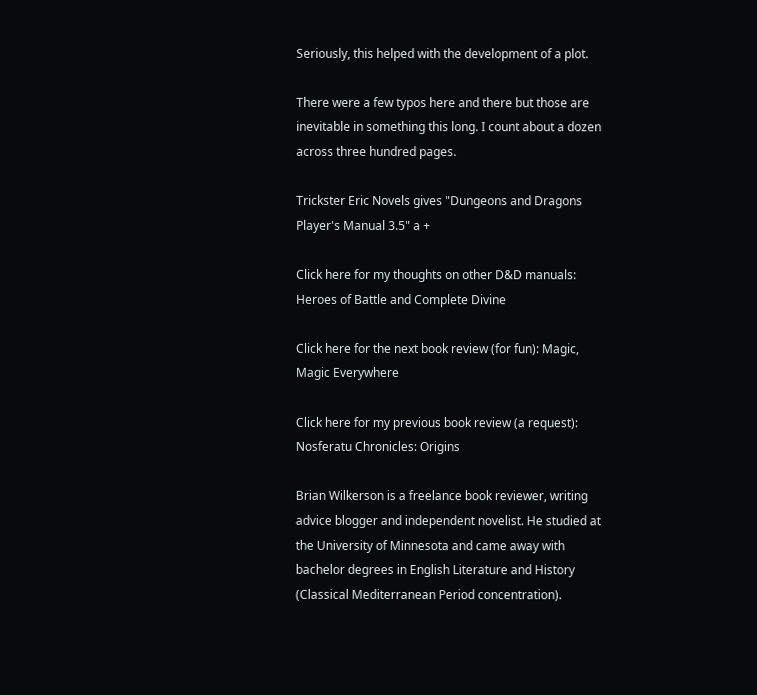Seriously, this helped with the development of a plot.

There were a few typos here and there but those are inevitable in something this long. I count about a dozen across three hundred pages.

Trickster Eric Novels gives "Dungeons and Dragons Player's Manual 3.5" a +

Click here for my thoughts on other D&D manuals: Heroes of Battle and Complete Divine

Click here for the next book review (for fun): Magic, Magic Everywhere

Click here for my previous book review (a request): Nosferatu Chronicles: Origins

Brian Wilkerson is a freelance book reviewer, writing advice blogger and independent novelist. He studied at the University of Minnesota and came away with bachelor degrees in English Literature and History (Classical Mediterranean Period concentration).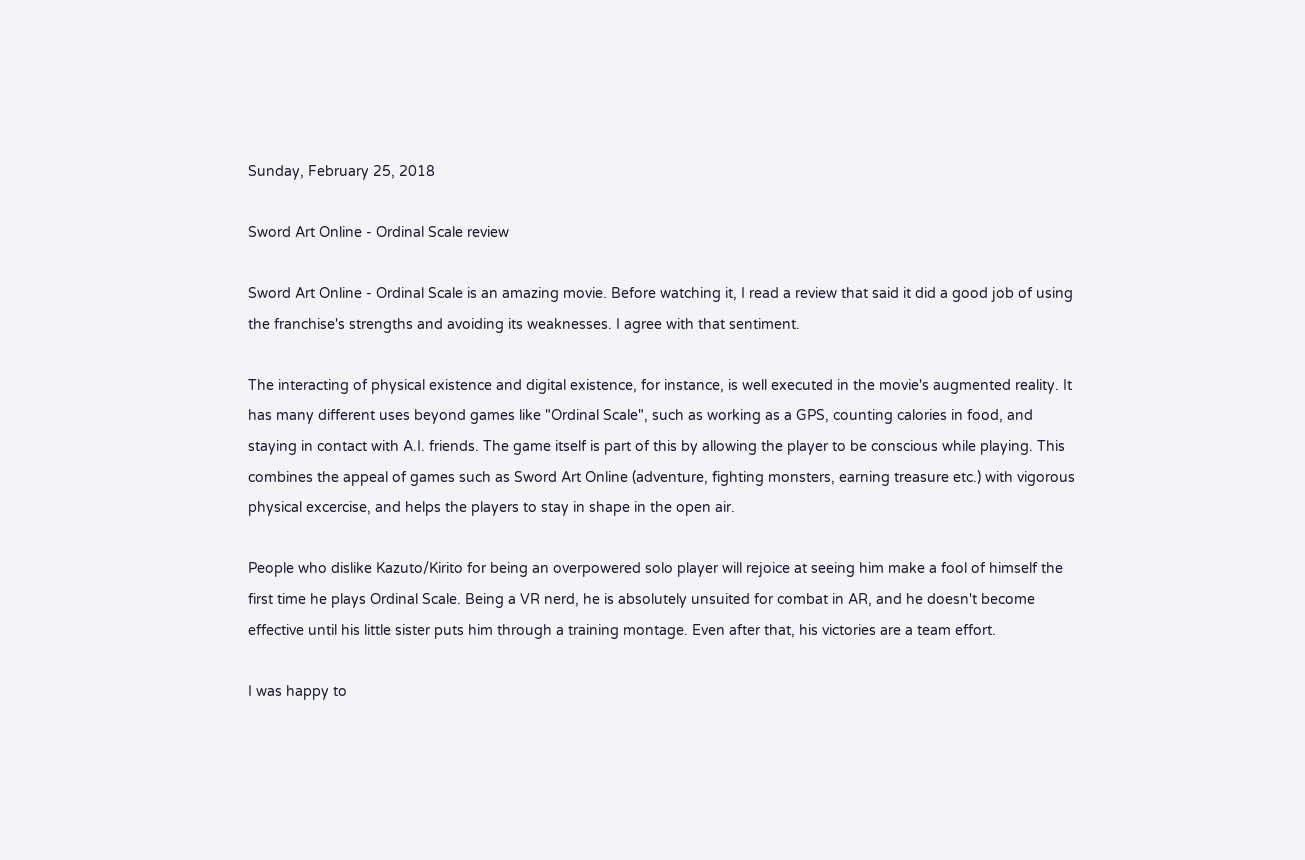Sunday, February 25, 2018

Sword Art Online - Ordinal Scale review

Sword Art Online - Ordinal Scale is an amazing movie. Before watching it, I read a review that said it did a good job of using the franchise's strengths and avoiding its weaknesses. I agree with that sentiment.

The interacting of physical existence and digital existence, for instance, is well executed in the movie's augmented reality. It has many different uses beyond games like "Ordinal Scale", such as working as a GPS, counting calories in food, and staying in contact with A.I. friends. The game itself is part of this by allowing the player to be conscious while playing. This combines the appeal of games such as Sword Art Online (adventure, fighting monsters, earning treasure etc.) with vigorous physical excercise, and helps the players to stay in shape in the open air.

People who dislike Kazuto/Kirito for being an overpowered solo player will rejoice at seeing him make a fool of himself the first time he plays Ordinal Scale. Being a VR nerd, he is absolutely unsuited for combat in AR, and he doesn't become effective until his little sister puts him through a training montage. Even after that, his victories are a team effort.

I was happy to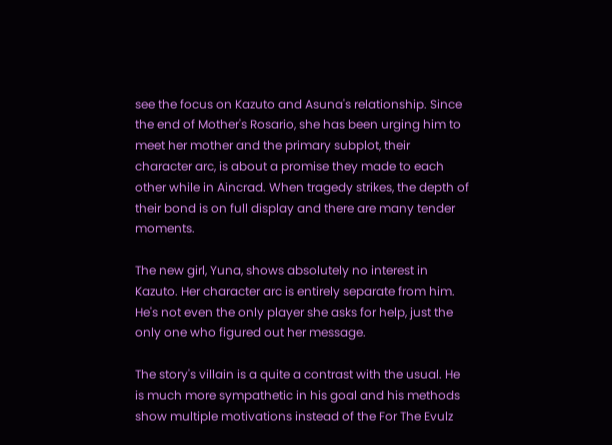see the focus on Kazuto and Asuna's relationship. Since the end of Mother's Rosario, she has been urging him to meet her mother and the primary subplot, their character arc, is about a promise they made to each other while in Aincrad. When tragedy strikes, the depth of their bond is on full display and there are many tender moments.

The new girl, Yuna, shows absolutely no interest in Kazuto. Her character arc is entirely separate from him. He's not even the only player she asks for help, just the only one who figured out her message.

The story's villain is a quite a contrast with the usual. He is much more sympathetic in his goal and his methods show multiple motivations instead of the For The Evulz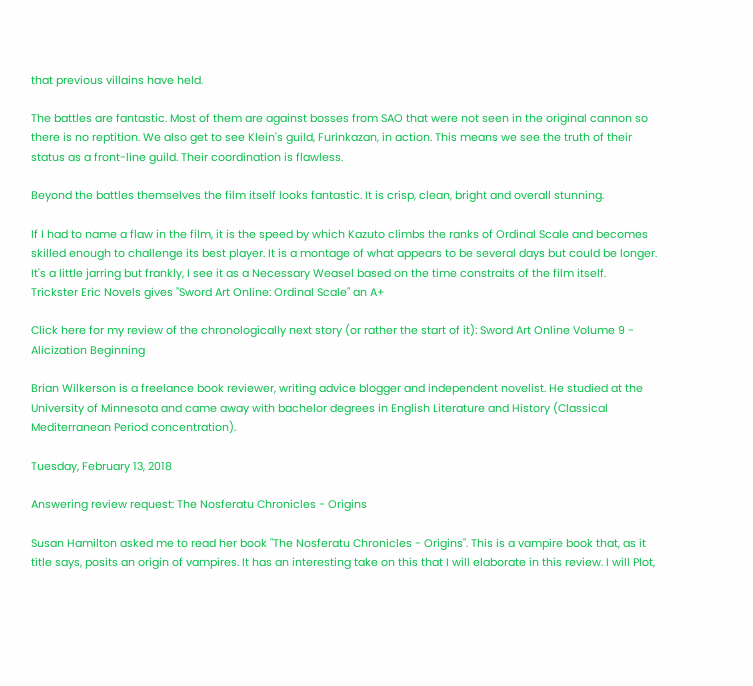that previous villains have held.

The battles are fantastic. Most of them are against bosses from SAO that were not seen in the original cannon so there is no reptition. We also get to see Klein's guild, Furinkazan, in action. This means we see the truth of their status as a front-line guild. Their coordination is flawless.

Beyond the battles themselves the film itself looks fantastic. It is crisp, clean, bright and overall stunning.

If I had to name a flaw in the film, it is the speed by which Kazuto climbs the ranks of Ordinal Scale and becomes skilled enough to challenge its best player. It is a montage of what appears to be several days but could be longer. It's a little jarring but frankly, I see it as a Necessary Weasel based on the time constraits of the film itself.
Trickster Eric Novels gives "Sword Art Online: Ordinal Scale" an A+

Click here for my review of the chronologically next story (or rather the start of it): Sword Art Online Volume 9 - Alicization Beginning

Brian Wilkerson is a freelance book reviewer, writing advice blogger and independent novelist. He studied at the University of Minnesota and came away with bachelor degrees in English Literature and History (Classical Mediterranean Period concentration).

Tuesday, February 13, 2018

Answering review request: The Nosferatu Chronicles - Origins

Susan Hamilton asked me to read her book "The Nosferatu Chronicles - Origins". This is a vampire book that, as it title says, posits an origin of vampires. It has an interesting take on this that I will elaborate in this review. I will Plot,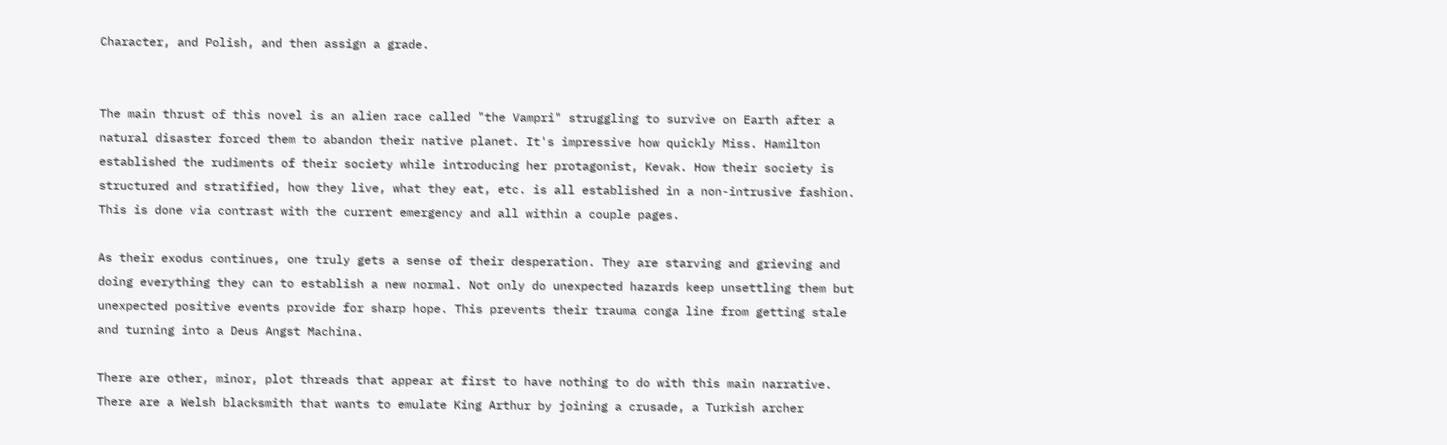Character, and Polish, and then assign a grade.


The main thrust of this novel is an alien race called "the Vampri" struggling to survive on Earth after a natural disaster forced them to abandon their native planet. It's impressive how quickly Miss. Hamilton established the rudiments of their society while introducing her protagonist, Kevak. How their society is structured and stratified, how they live, what they eat, etc. is all established in a non-intrusive fashion. This is done via contrast with the current emergency and all within a couple pages.

As their exodus continues, one truly gets a sense of their desperation. They are starving and grieving and doing everything they can to establish a new normal. Not only do unexpected hazards keep unsettling them but unexpected positive events provide for sharp hope. This prevents their trauma conga line from getting stale and turning into a Deus Angst Machina.

There are other, minor, plot threads that appear at first to have nothing to do with this main narrative. There are a Welsh blacksmith that wants to emulate King Arthur by joining a crusade, a Turkish archer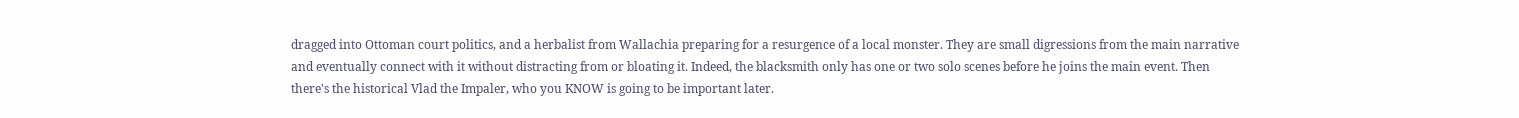dragged into Ottoman court politics, and a herbalist from Wallachia preparing for a resurgence of a local monster. They are small digressions from the main narrative and eventually connect with it without distracting from or bloating it. Indeed, the blacksmith only has one or two solo scenes before he joins the main event. Then there's the historical Vlad the Impaler, who you KNOW is going to be important later.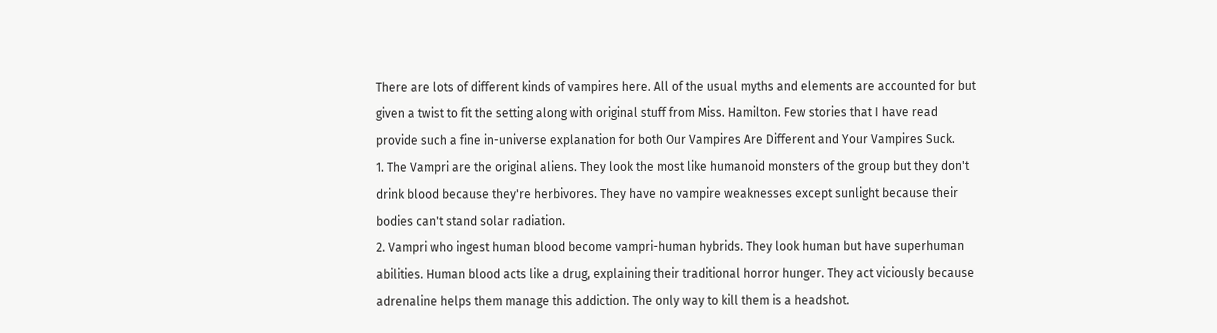There are lots of different kinds of vampires here. All of the usual myths and elements are accounted for but given a twist to fit the setting along with original stuff from Miss. Hamilton. Few stories that I have read provide such a fine in-universe explanation for both Our Vampires Are Different and Your Vampires Suck.
1. The Vampri are the original aliens. They look the most like humanoid monsters of the group but they don't drink blood because they're herbivores. They have no vampire weaknesses except sunlight because their bodies can't stand solar radiation.
2. Vampri who ingest human blood become vampri-human hybrids. They look human but have superhuman abilities. Human blood acts like a drug, explaining their traditional horror hunger. They act viciously because adrenaline helps them manage this addiction. The only way to kill them is a headshot.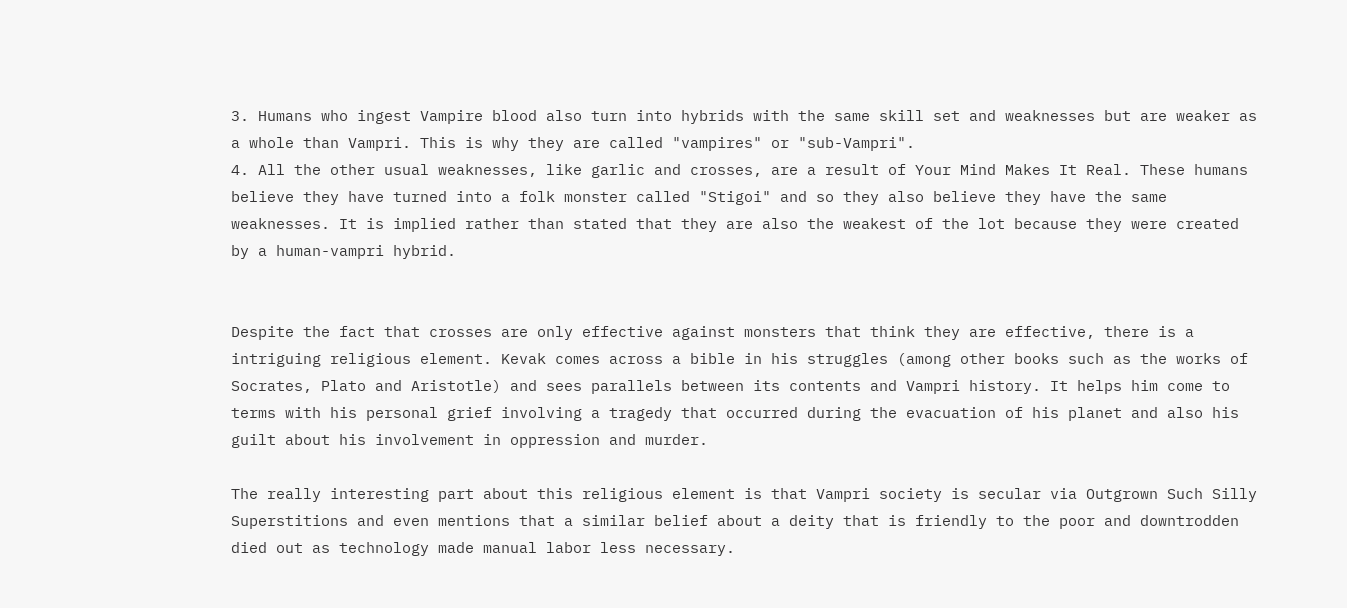3. Humans who ingest Vampire blood also turn into hybrids with the same skill set and weaknesses but are weaker as a whole than Vampri. This is why they are called "vampires" or "sub-Vampri".
4. All the other usual weaknesses, like garlic and crosses, are a result of Your Mind Makes It Real. These humans believe they have turned into a folk monster called "Stigoi" and so they also believe they have the same weaknesses. It is implied rather than stated that they are also the weakest of the lot because they were created by a human-vampri hybrid.


Despite the fact that crosses are only effective against monsters that think they are effective, there is a intriguing religious element. Kevak comes across a bible in his struggles (among other books such as the works of Socrates, Plato and Aristotle) and sees parallels between its contents and Vampri history. It helps him come to terms with his personal grief involving a tragedy that occurred during the evacuation of his planet and also his guilt about his involvement in oppression and murder.

The really interesting part about this religious element is that Vampri society is secular via Outgrown Such Silly Superstitions and even mentions that a similar belief about a deity that is friendly to the poor and downtrodden died out as technology made manual labor less necessary.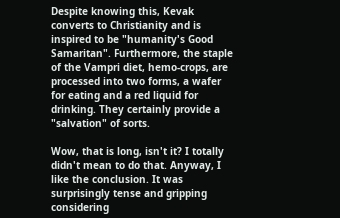Despite knowing this, Kevak converts to Christianity and is inspired to be "humanity's Good Samaritan". Furthermore, the staple of the Vampri diet, hemo-crops, are processed into two forms, a wafer for eating and a red liquid for drinking. They certainly provide a "salvation" of sorts.

Wow, that is long, isn't it? I totally didn't mean to do that. Anyway, I like the conclusion. It was surprisingly tense and gripping considering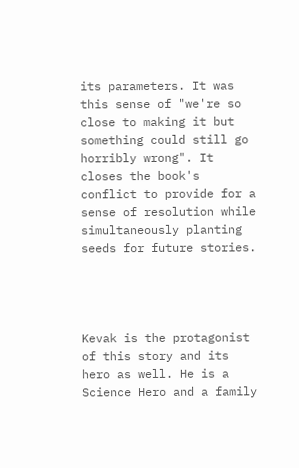its parameters. It was this sense of "we're so close to making it but something could still go horribly wrong". It closes the book's conflict to provide for a sense of resolution while simultaneously planting seeds for future stories.




Kevak is the protagonist of this story and its hero as well. He is a Science Hero and a family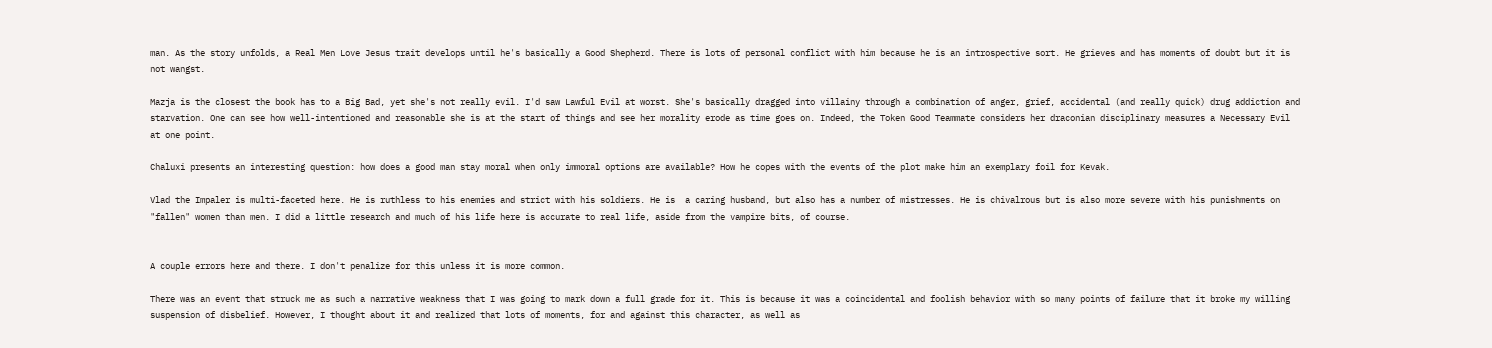man. As the story unfolds, a Real Men Love Jesus trait develops until he's basically a Good Shepherd. There is lots of personal conflict with him because he is an introspective sort. He grieves and has moments of doubt but it is not wangst.

Mazja is the closest the book has to a Big Bad, yet she's not really evil. I'd saw Lawful Evil at worst. She's basically dragged into villainy through a combination of anger, grief, accidental (and really quick) drug addiction and starvation. One can see how well-intentioned and reasonable she is at the start of things and see her morality erode as time goes on. Indeed, the Token Good Teammate considers her draconian disciplinary measures a Necessary Evil at one point.

Chaluxi presents an interesting question: how does a good man stay moral when only immoral options are available? How he copes with the events of the plot make him an exemplary foil for Kevak.

Vlad the Impaler is multi-faceted here. He is ruthless to his enemies and strict with his soldiers. He is  a caring husband, but also has a number of mistresses. He is chivalrous but is also more severe with his punishments on "fallen" women than men. I did a little research and much of his life here is accurate to real life, aside from the vampire bits, of course.


A couple errors here and there. I don't penalize for this unless it is more common.

There was an event that struck me as such a narrative weakness that I was going to mark down a full grade for it. This is because it was a coincidental and foolish behavior with so many points of failure that it broke my willing suspension of disbelief. However, I thought about it and realized that lots of moments, for and against this character, as well as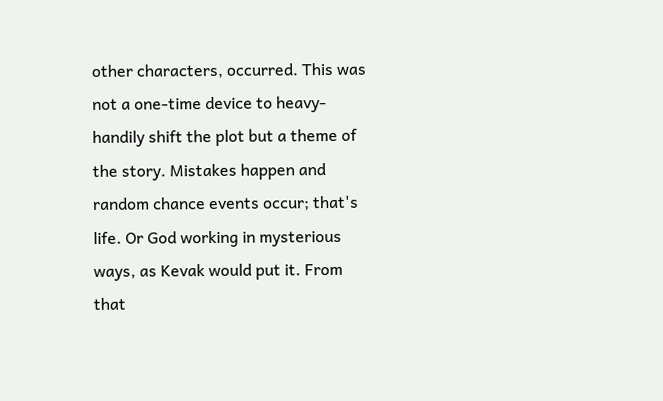other characters, occurred. This was not a one-time device to heavy-handily shift the plot but a theme of the story. Mistakes happen and random chance events occur; that's life. Or God working in mysterious ways, as Kevak would put it. From that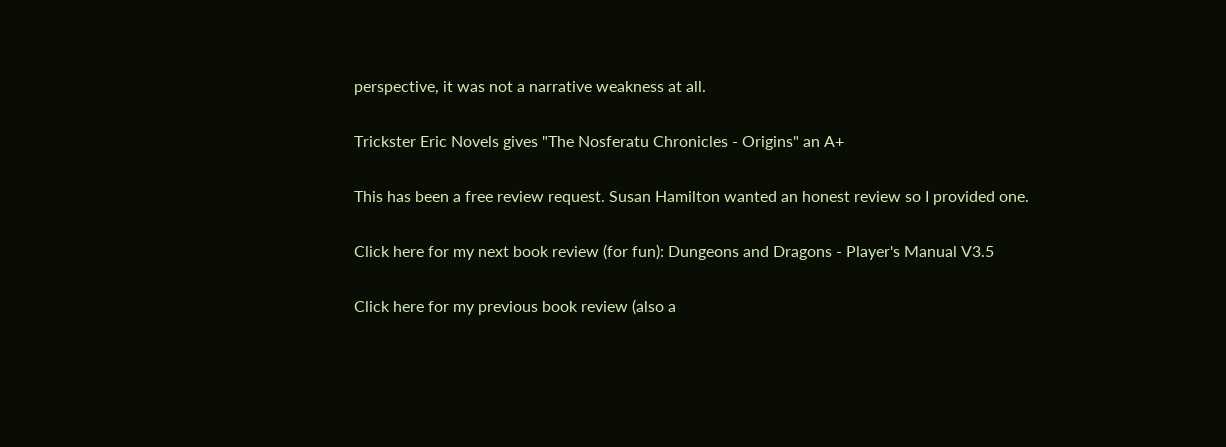perspective, it was not a narrative weakness at all.

Trickster Eric Novels gives "The Nosferatu Chronicles - Origins" an A+

This has been a free review request. Susan Hamilton wanted an honest review so I provided one.

Click here for my next book review (for fun): Dungeons and Dragons - Player's Manual V3.5

Click here for my previous book review (also a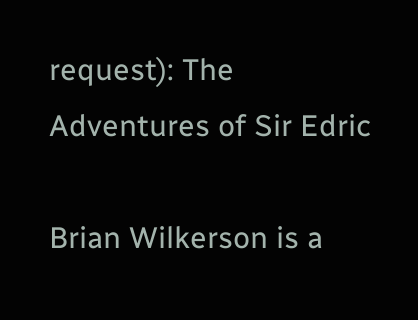request): The Adventures of Sir Edric

Brian Wilkerson is a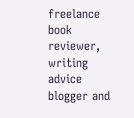freelance book reviewer, writing advice blogger and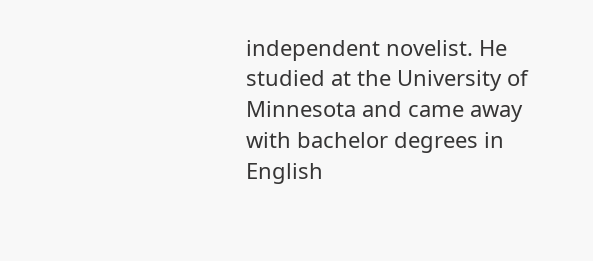independent novelist. He studied at the University of Minnesota and came away with bachelor degrees in English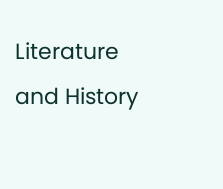Literature and History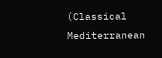(Classical Mediterranean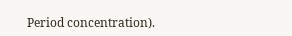Period concentration).